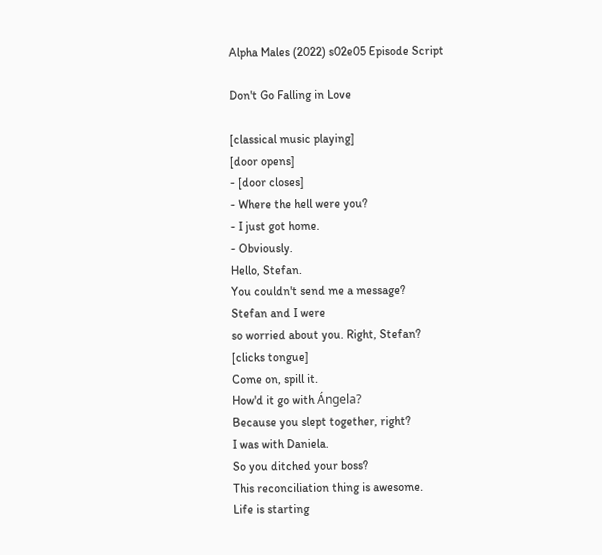Alpha Males (2022) s02e05 Episode Script

Don't Go Falling in Love

[classical music playing]
[door opens]
- [door closes]
- Where the hell were you?
- I just got home.
- Obviously.
Hello, Stefan.
You couldn't send me a message?
Stefan and I were
so worried about you. Right, Stefan?
[clicks tongue]
Come on, spill it.
How'd it go with Ángela?
Because you slept together, right?
I was with Daniela.
So you ditched your boss?
This reconciliation thing is awesome.
Life is starting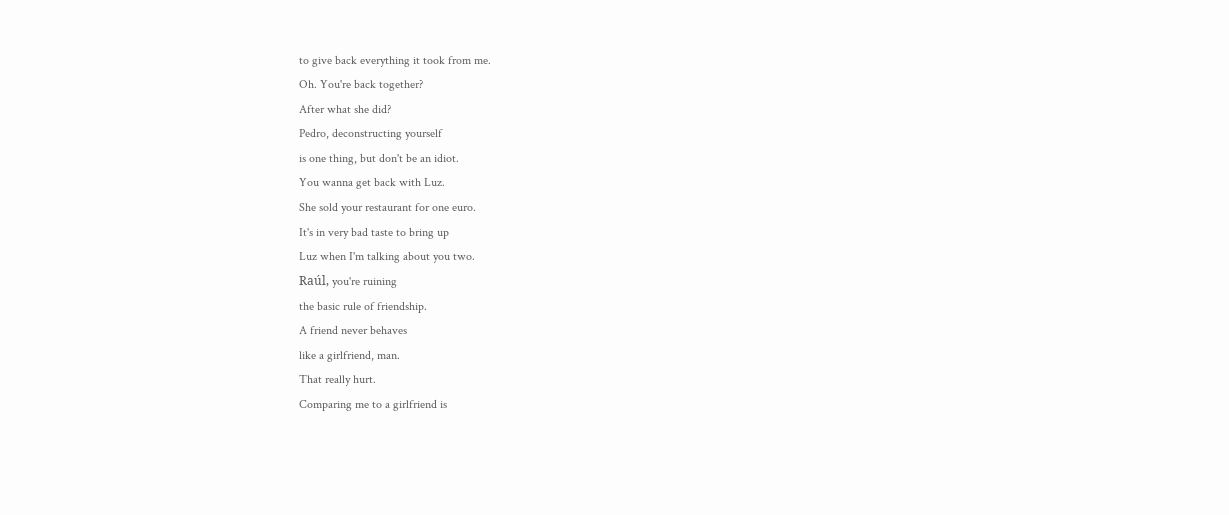to give back everything it took from me.
Oh. You're back together?
After what she did?
Pedro, deconstructing yourself
is one thing, but don't be an idiot.
You wanna get back with Luz.
She sold your restaurant for one euro.
It's in very bad taste to bring up
Luz when I'm talking about you two.
Raúl, you're ruining
the basic rule of friendship.
A friend never behaves
like a girlfriend, man.
That really hurt.
Comparing me to a girlfriend is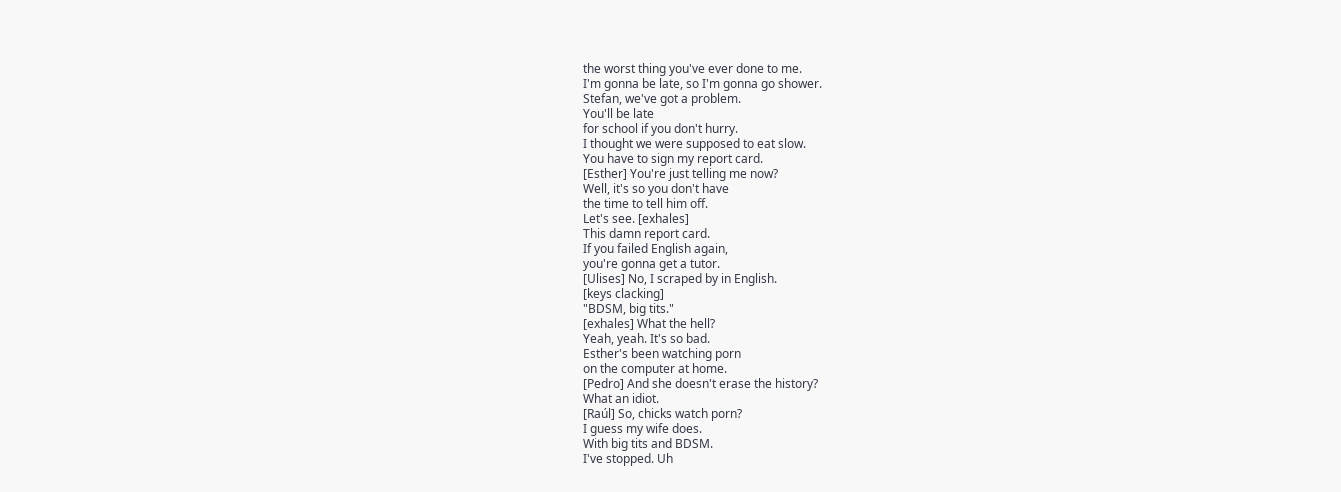the worst thing you've ever done to me.
I'm gonna be late, so I'm gonna go shower.
Stefan, we've got a problem.
You'll be late
for school if you don't hurry.
I thought we were supposed to eat slow.
You have to sign my report card.
[Esther] You're just telling me now?
Well, it's so you don't have
the time to tell him off.
Let's see. [exhales]
This damn report card.
If you failed English again,
you're gonna get a tutor.
[Ulises] No, I scraped by in English.
[keys clacking]
"BDSM, big tits."
[exhales] What the hell?
Yeah, yeah. It's so bad.
Esther's been watching porn
on the computer at home.
[Pedro] And she doesn't erase the history?
What an idiot.
[Raúl] So, chicks watch porn?
I guess my wife does.
With big tits and BDSM.
I've stopped. Uh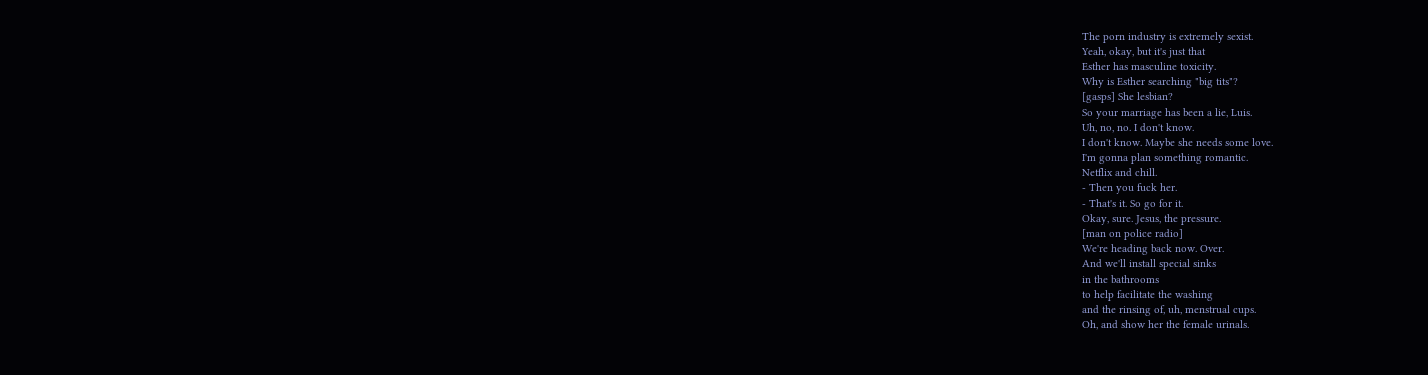The porn industry is extremely sexist.
Yeah, okay, but it's just that
Esther has masculine toxicity.
Why is Esther searching "big tits"?
[gasps] She lesbian?
So your marriage has been a lie, Luis.
Uh, no, no. I don't know.
I don't know. Maybe she needs some love.
I'm gonna plan something romantic.
Netflix and chill.
- Then you fuck her.
- That's it. So go for it.
Okay, sure. Jesus, the pressure.
[man on police radio]
We're heading back now. Over.
And we'll install special sinks
in the bathrooms
to help facilitate the washing
and the rinsing of, uh, menstrual cups.
Oh, and show her the female urinals.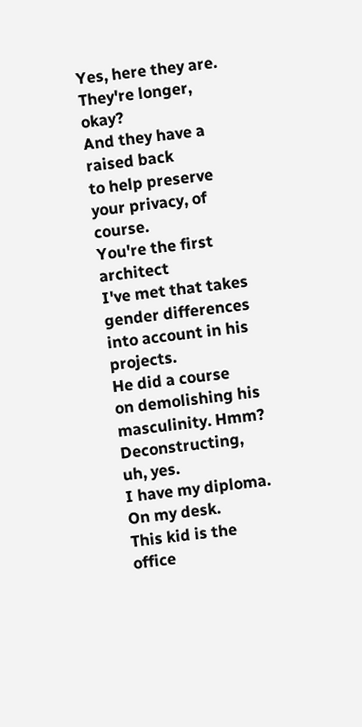Yes, here they are.
They're longer, okay?
And they have a raised back
to help preserve your privacy, of course.
You're the first architect
I've met that takes gender differences
into account in his projects.
He did a course
on demolishing his masculinity. Hmm?
Deconstructing, uh, yes.
I have my diploma. On my desk.
This kid is the office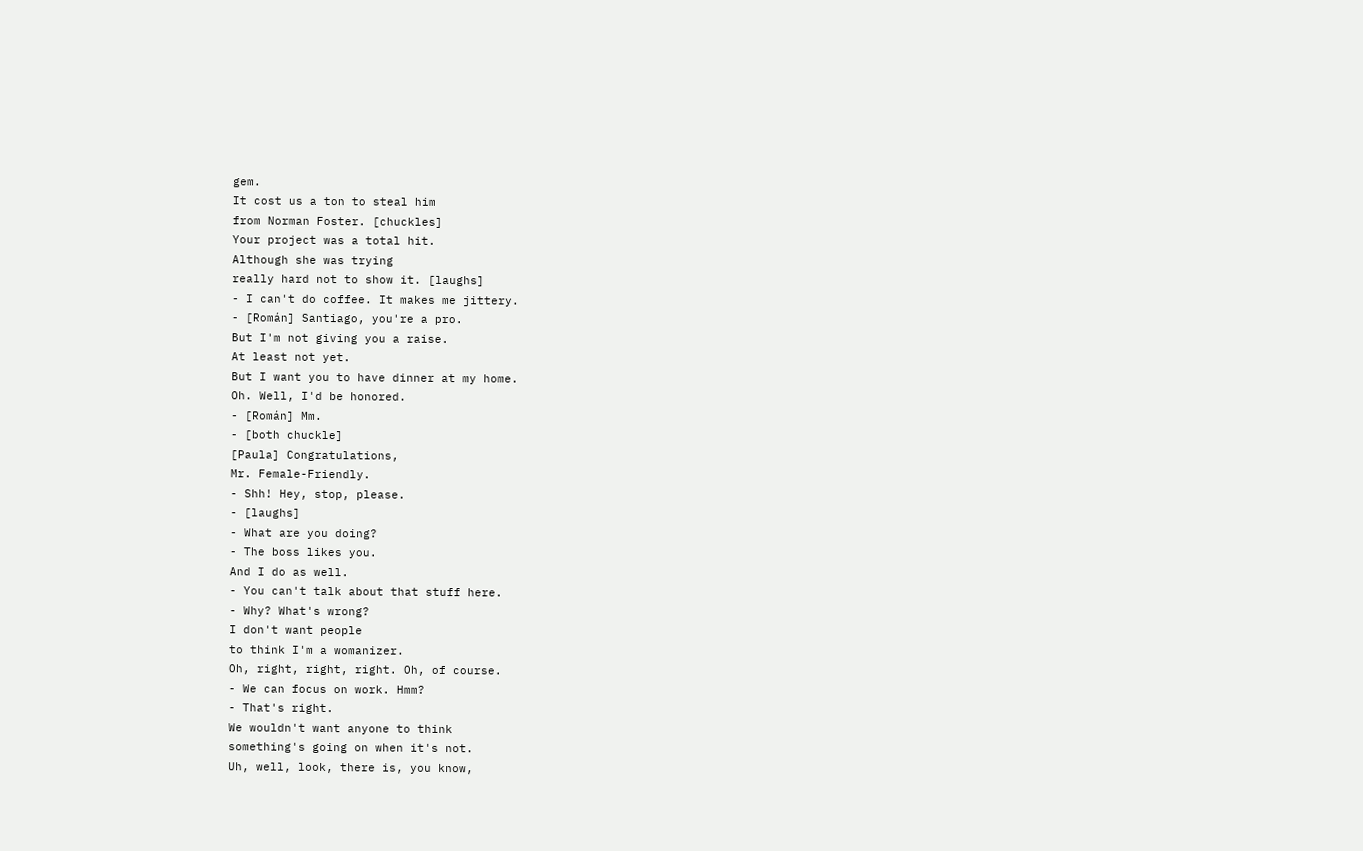gem.
It cost us a ton to steal him
from Norman Foster. [chuckles]
Your project was a total hit.
Although she was trying
really hard not to show it. [laughs]
- I can't do coffee. It makes me jittery.
- [Román] Santiago, you're a pro.
But I'm not giving you a raise.
At least not yet.
But I want you to have dinner at my home.
Oh. Well, I'd be honored.
- [Román] Mm.
- [both chuckle]
[Paula] Congratulations,
Mr. Female-Friendly.
- Shh! Hey, stop, please.
- [laughs]
- What are you doing?
- The boss likes you.
And I do as well.
- You can't talk about that stuff here.
- Why? What's wrong?
I don't want people
to think I'm a womanizer.
Oh, right, right, right. Oh, of course.
- We can focus on work. Hmm?
- That's right.
We wouldn't want anyone to think
something's going on when it's not.
Uh, well, look, there is, you know,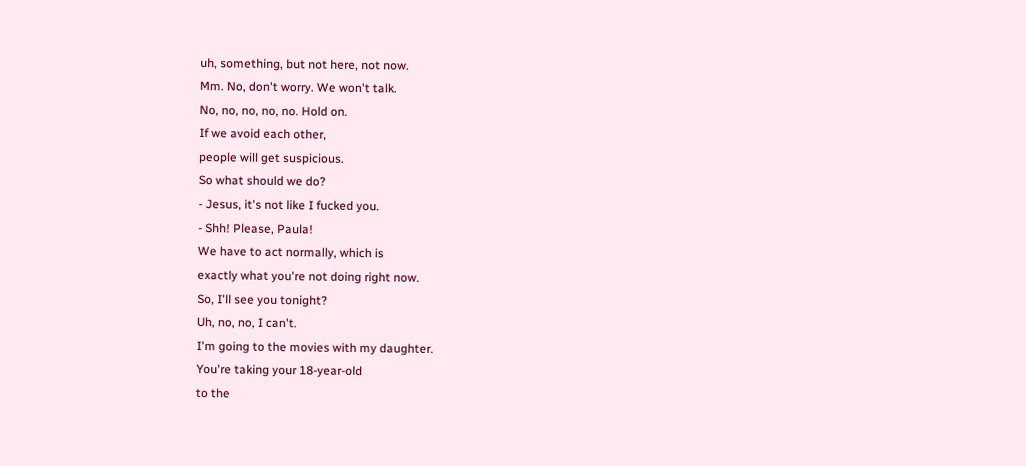uh, something, but not here, not now.
Mm. No, don't worry. We won't talk.
No, no, no, no, no. Hold on.
If we avoid each other,
people will get suspicious.
So what should we do?
- Jesus, it's not like I fucked you.
- Shh! Please, Paula!
We have to act normally, which is
exactly what you're not doing right now.
So, I'll see you tonight?
Uh, no, no, I can't.
I'm going to the movies with my daughter.
You're taking your 18-year-old
to the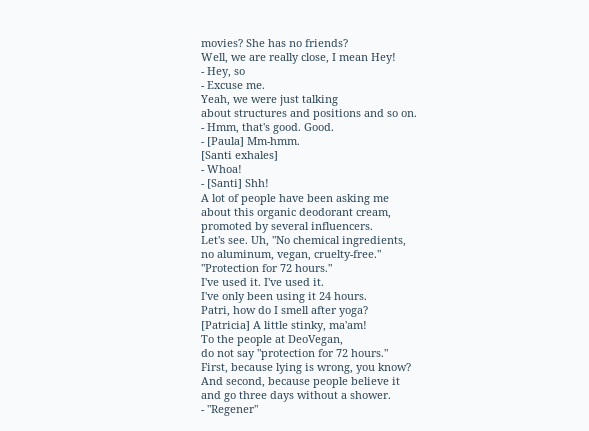movies? She has no friends?
Well, we are really close, I mean Hey!
- Hey, so
- Excuse me.
Yeah, we were just talking
about structures and positions and so on.
- Hmm, that's good. Good.
- [Paula] Mm-hmm.
[Santi exhales]
- Whoa!
- [Santi] Shh!
A lot of people have been asking me
about this organic deodorant cream,
promoted by several influencers.
Let's see. Uh, "No chemical ingredients,
no aluminum, vegan, cruelty-free."
"Protection for 72 hours."
I've used it. I've used it.
I've only been using it 24 hours.
Patri, how do I smell after yoga?
[Patricia] A little stinky, ma'am!
To the people at DeoVegan,
do not say "protection for 72 hours."
First, because lying is wrong, you know?
And second, because people believe it
and go three days without a shower.
- "Regener"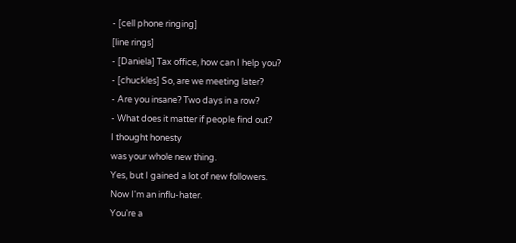- [cell phone ringing]
[line rings]
- [Daniela] Tax office, how can I help you?
- [chuckles] So, are we meeting later?
- Are you insane? Two days in a row?
- What does it matter if people find out?
I thought honesty
was your whole new thing.
Yes, but I gained a lot of new followers.
Now I'm an influ-hater.
You're a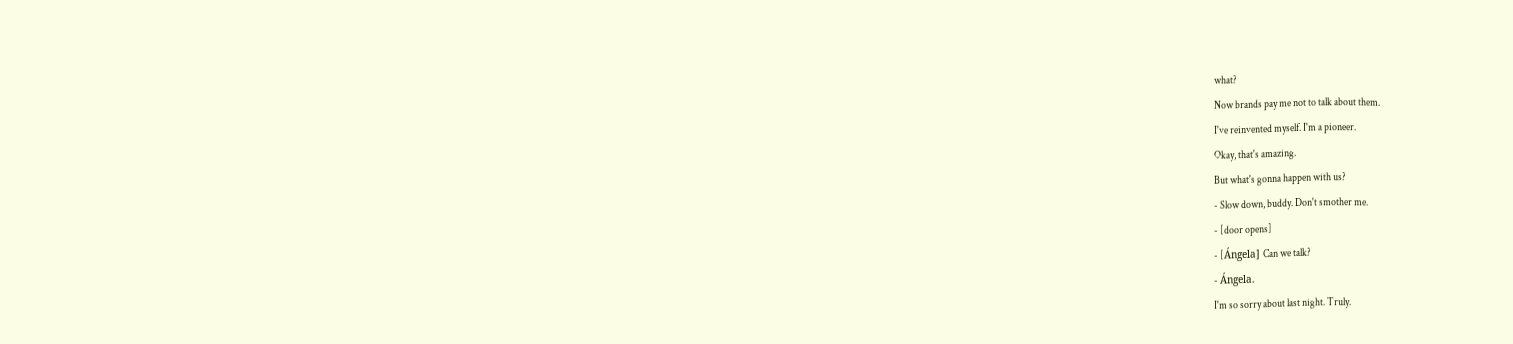what?
Now brands pay me not to talk about them.
I've reinvented myself. I'm a pioneer.
Okay, that's amazing.
But what's gonna happen with us?
- Slow down, buddy. Don't smother me.
- [door opens]
- [Ángela] Can we talk?
- Ángela.
I'm so sorry about last night. Truly.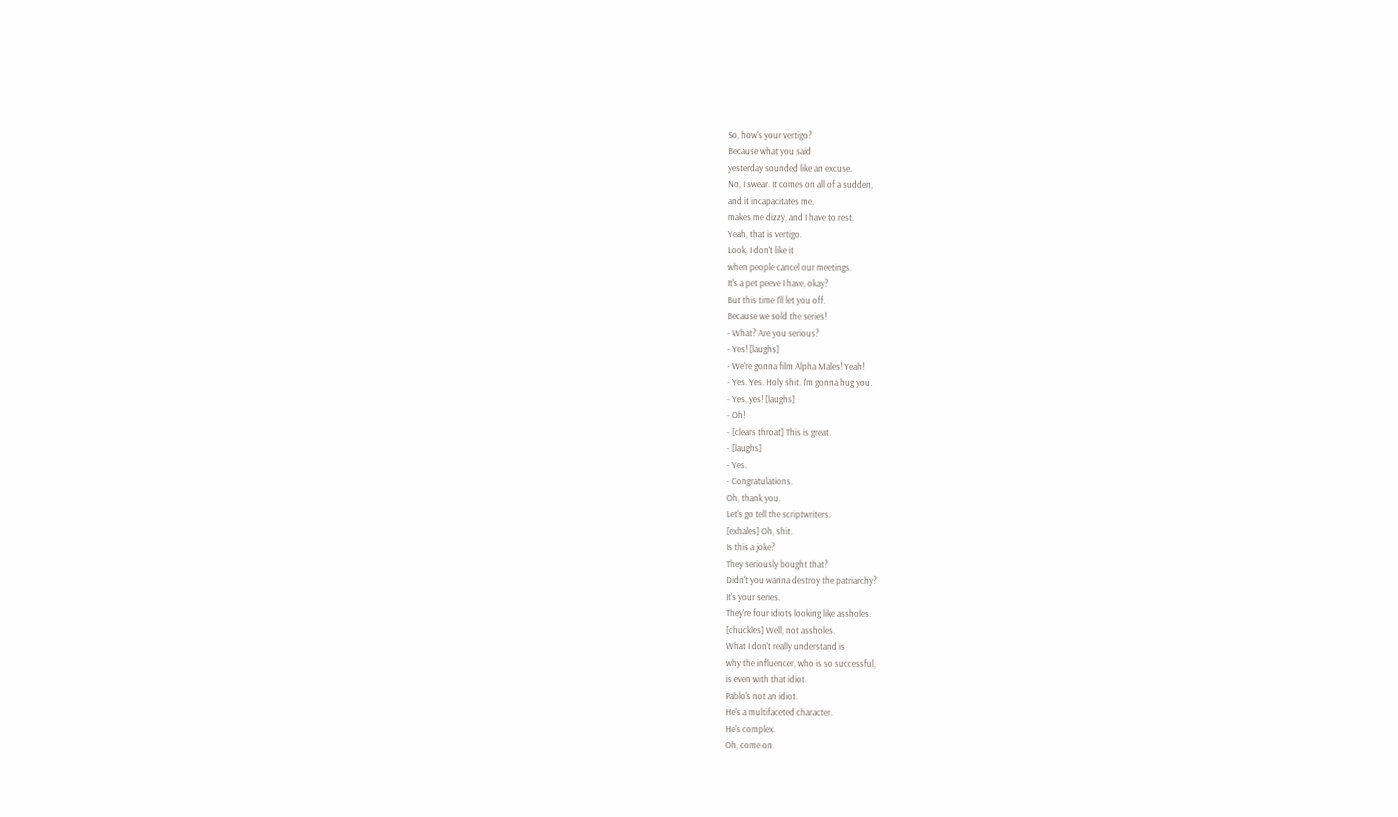So, how's your vertigo?
Because what you said
yesterday sounded like an excuse.
No, I swear. It comes on all of a sudden,
and it incapacitates me,
makes me dizzy, and I have to rest.
Yeah, that is vertigo.
Look, I don't like it
when people cancel our meetings.
It's a pet peeve I have, okay?
But this time I'll let you off.
Because we sold the series!
- What? Are you serious?
- Yes! [laughs]
- We're gonna film Alpha Males! Yeah!
- Yes. Yes. Holy shit. I'm gonna hug you.
- Yes, yes! [laughs]
- Oh!
- [clears throat] This is great.
- [laughs]
- Yes.
- Congratulations.
Oh, thank you.
Let's go tell the scriptwriters.
[exhales] Oh, shit.
Is this a joke?
They seriously bought that?
Didn't you wanna destroy the patriarchy?
It's your series.
They're four idiots looking like assholes.
[chuckles] Well, not assholes.
What I don't really understand is
why the influencer, who is so successful,
is even with that idiot.
Pablo's not an idiot.
He's a multifaceted character.
He's complex.
Oh, come on.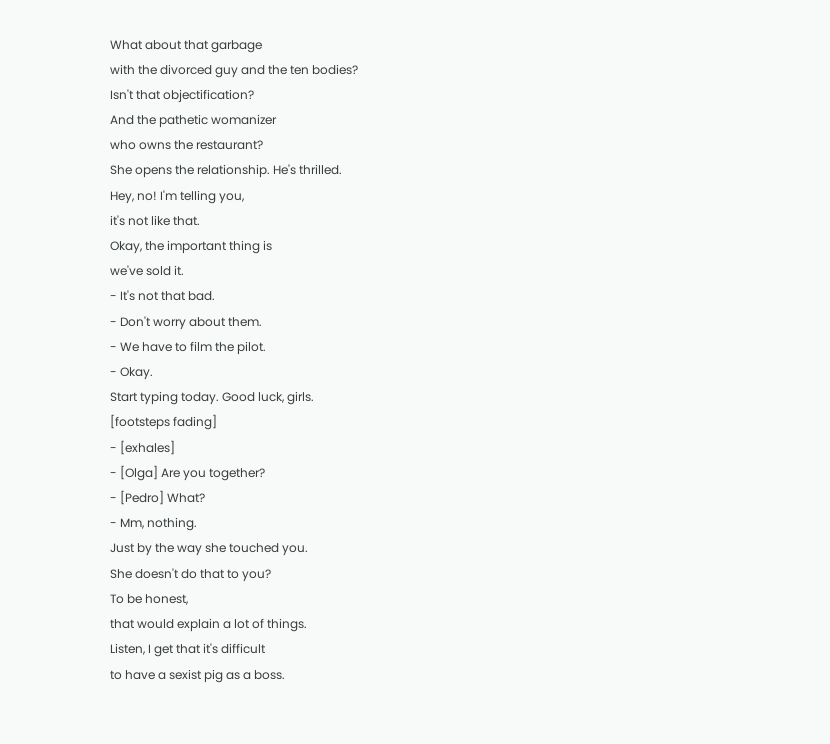What about that garbage
with the divorced guy and the ten bodies?
Isn't that objectification?
And the pathetic womanizer
who owns the restaurant?
She opens the relationship. He's thrilled.
Hey, no! I'm telling you,
it's not like that.
Okay, the important thing is
we've sold it.
- It's not that bad.
- Don't worry about them.
- We have to film the pilot.
- Okay.
Start typing today. Good luck, girls.
[footsteps fading]
- [exhales]
- [Olga] Are you together?
- [Pedro] What?
- Mm, nothing.
Just by the way she touched you.
She doesn't do that to you?
To be honest,
that would explain a lot of things.
Listen, I get that it's difficult
to have a sexist pig as a boss.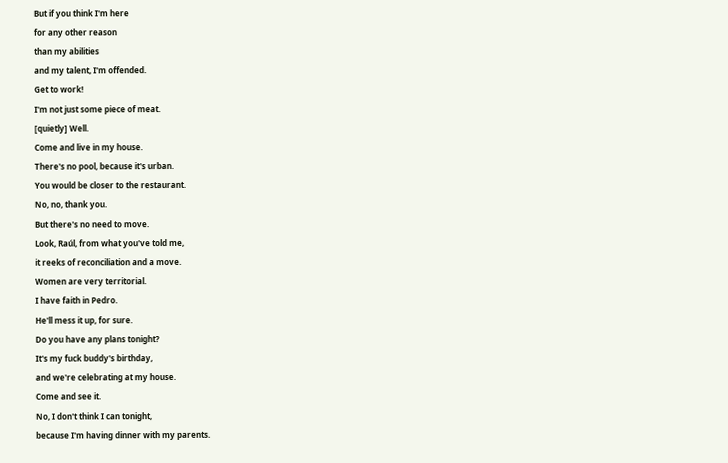But if you think I'm here
for any other reason
than my abilities
and my talent, I'm offended.
Get to work!
I'm not just some piece of meat.
[quietly] Well.
Come and live in my house.
There's no pool, because it's urban.
You would be closer to the restaurant.
No, no, thank you.
But there's no need to move.
Look, Raúl, from what you've told me,
it reeks of reconciliation and a move.
Women are very territorial.
I have faith in Pedro.
He'll mess it up, for sure.
Do you have any plans tonight?
It's my fuck buddy's birthday,
and we're celebrating at my house.
Come and see it.
No, I don't think I can tonight,
because I'm having dinner with my parents.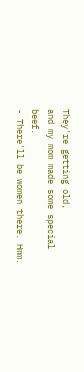They're getting old,
and my mom made some special beef.
- There'll be women there. Hmm.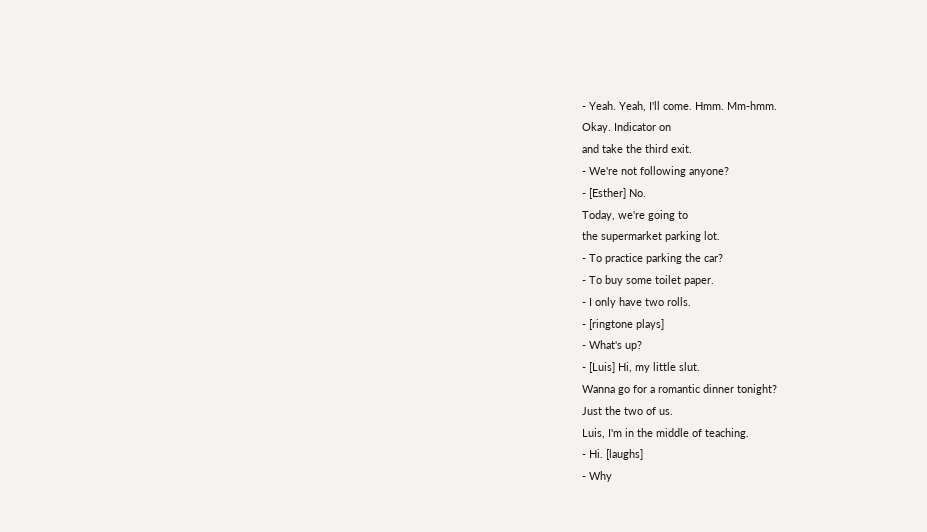- Yeah. Yeah, I'll come. Hmm. Mm-hmm.
Okay. Indicator on
and take the third exit.
- We're not following anyone?
- [Esther] No.
Today, we're going to
the supermarket parking lot.
- To practice parking the car?
- To buy some toilet paper.
- I only have two rolls.
- [ringtone plays]
- What's up?
- [Luis] Hi, my little slut.
Wanna go for a romantic dinner tonight?
Just the two of us.
Luis, I'm in the middle of teaching.
- Hi. [laughs]
- Why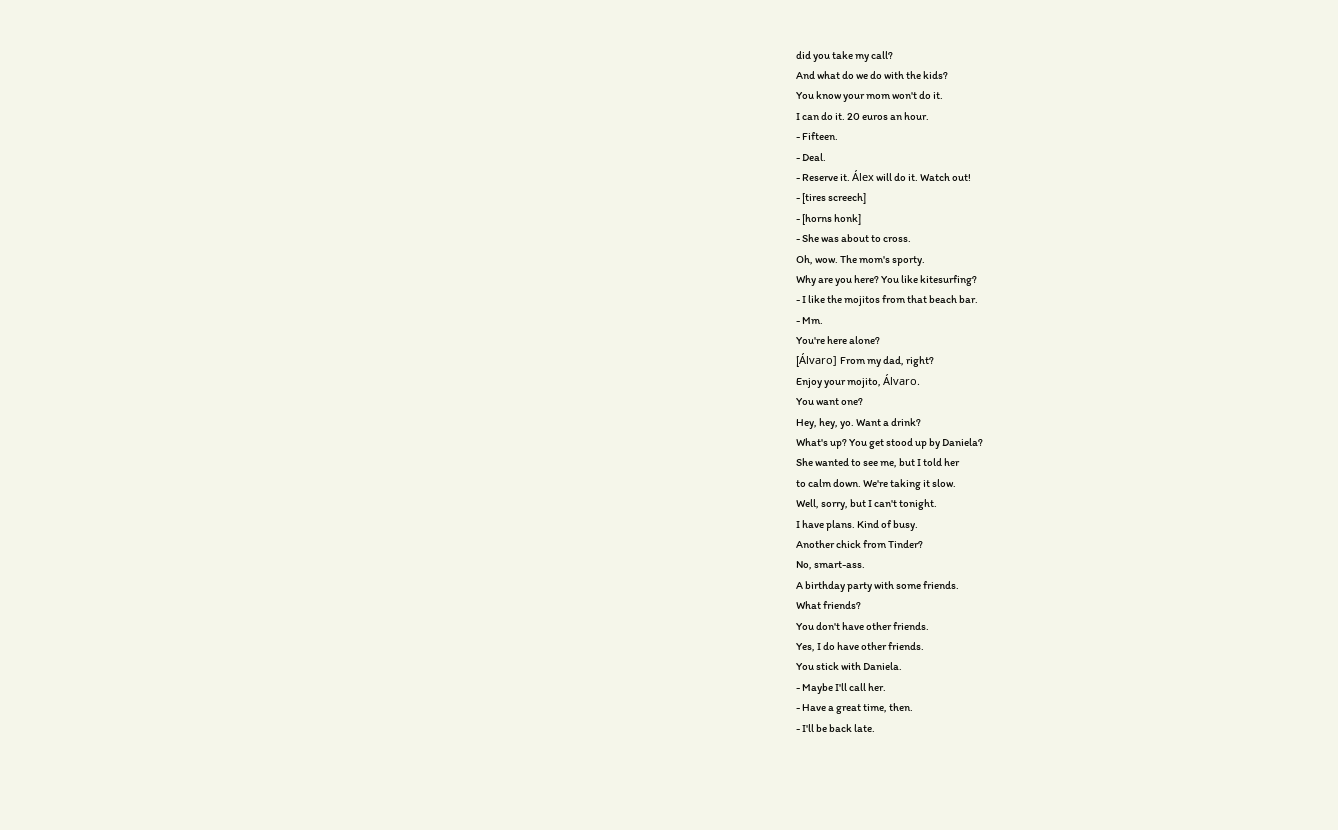did you take my call?
And what do we do with the kids?
You know your mom won't do it.
I can do it. 20 euros an hour.
- Fifteen.
- Deal.
- Reserve it. Álex will do it. Watch out!
- [tires screech]
- [horns honk]
- She was about to cross.
Oh, wow. The mom's sporty.
Why are you here? You like kitesurfing?
- I like the mojitos from that beach bar.
- Mm.
You're here alone?
[Álvaro] From my dad, right?
Enjoy your mojito, Álvaro.
You want one?
Hey, hey, yo. Want a drink?
What's up? You get stood up by Daniela?
She wanted to see me, but I told her
to calm down. We're taking it slow.
Well, sorry, but I can't tonight.
I have plans. Kind of busy.
Another chick from Tinder?
No, smart-ass.
A birthday party with some friends.
What friends?
You don't have other friends.
Yes, I do have other friends.
You stick with Daniela.
- Maybe I'll call her.
- Have a great time, then.
- I'll be back late.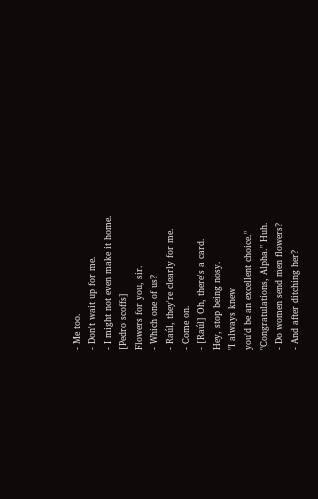- Me too.
- Don't wait up for me.
- I might not even make it home.
[Pedro scoffs]
Flowers for you, sir.
- Which one of us?
- Raúl, they're clearly for me.
- Come on.
- [Raúl] Oh, there's a card.
Hey, stop being nosy.
"I always knew
you'd be an excellent choice."
"Congratulations, Alpha." Huh.
- Do women send men flowers?
- And after ditching her?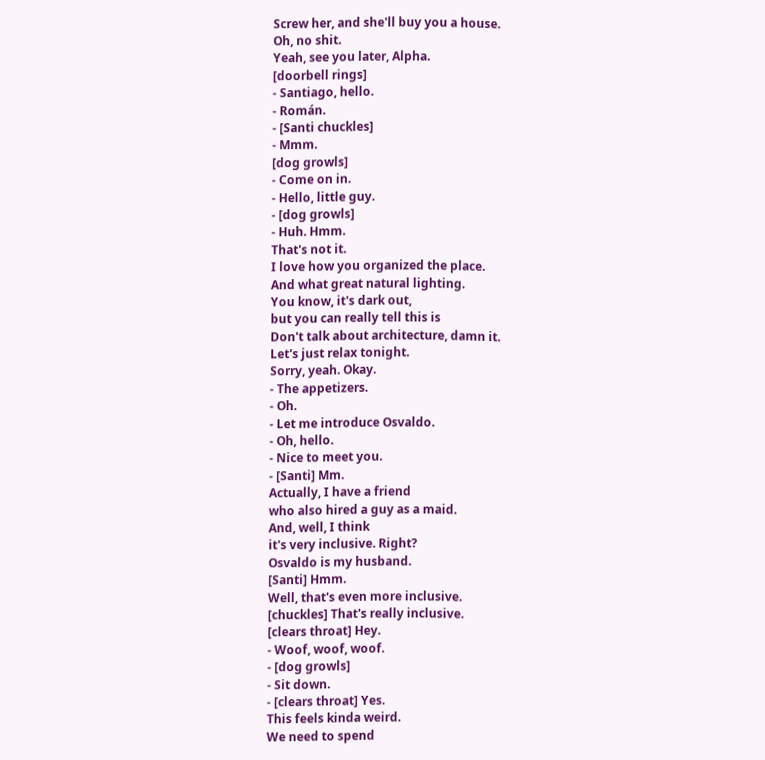Screw her, and she'll buy you a house.
Oh, no shit.
Yeah, see you later, Alpha.
[doorbell rings]
- Santiago, hello.
- Román.
- [Santi chuckles]
- Mmm.
[dog growls]
- Come on in.
- Hello, little guy.
- [dog growls]
- Huh. Hmm.
That's not it.
I love how you organized the place.
And what great natural lighting.
You know, it's dark out,
but you can really tell this is
Don't talk about architecture, damn it.
Let's just relax tonight.
Sorry, yeah. Okay.
- The appetizers.
- Oh.
- Let me introduce Osvaldo.
- Oh, hello.
- Nice to meet you.
- [Santi] Mm.
Actually, I have a friend
who also hired a guy as a maid.
And, well, I think
it's very inclusive. Right?
Osvaldo is my husband.
[Santi] Hmm.
Well, that's even more inclusive.
[chuckles] That's really inclusive.
[clears throat] Hey.
- Woof, woof, woof.
- [dog growls]
- Sit down.
- [clears throat] Yes.
This feels kinda weird.
We need to spend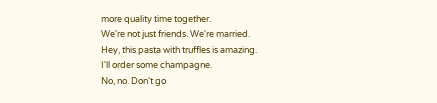more quality time together.
We're not just friends. We're married.
Hey, this pasta with truffles is amazing.
I'll order some champagne.
No, no. Don't go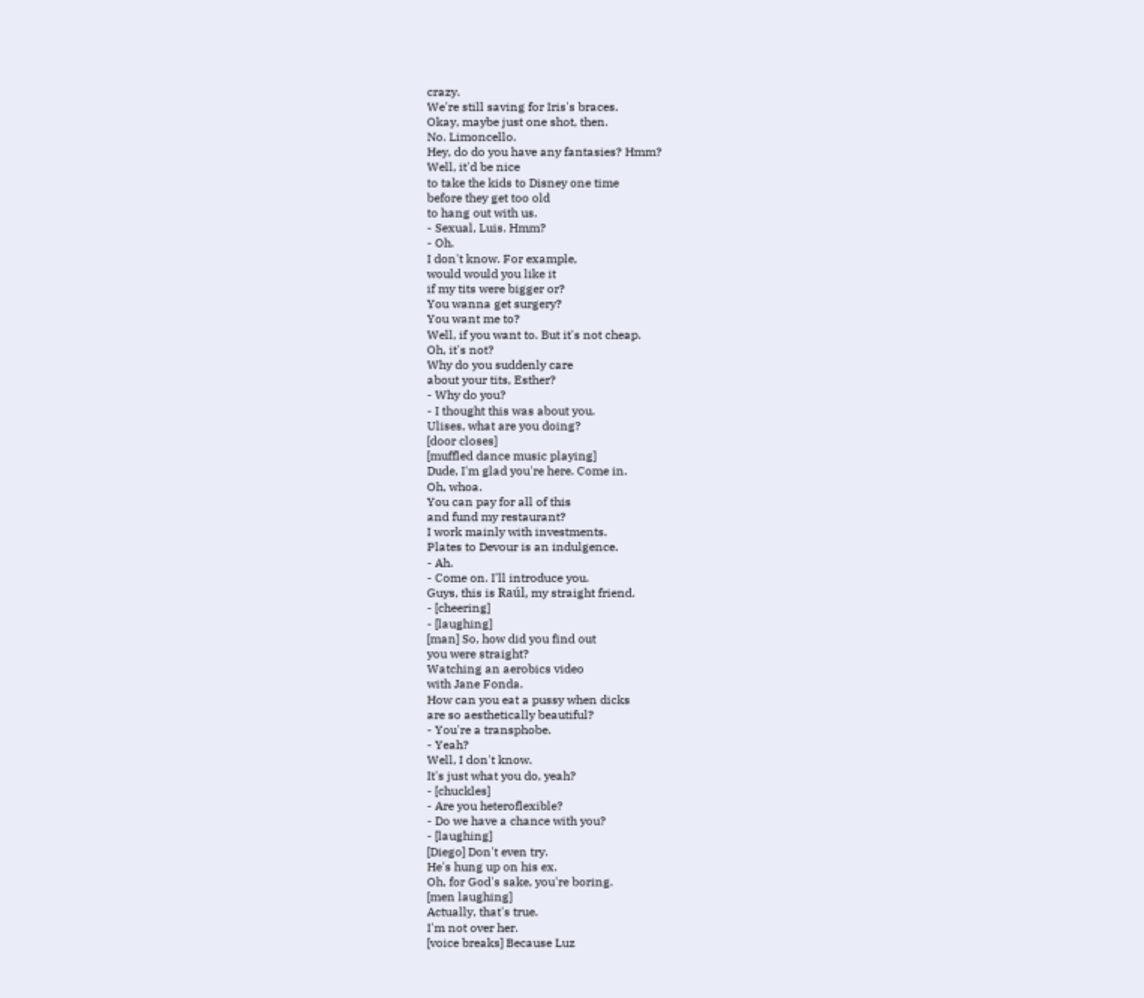crazy.
We're still saving for Iris's braces.
Okay, maybe just one shot, then.
No. Limoncello.
Hey, do do you have any fantasies? Hmm?
Well, it'd be nice
to take the kids to Disney one time
before they get too old
to hang out with us.
- Sexual, Luis. Hmm?
- Oh.
I don't know. For example,
would would you like it
if my tits were bigger or?
You wanna get surgery?
You want me to?
Well, if you want to. But it's not cheap.
Oh, it's not?
Why do you suddenly care
about your tits, Esther?
- Why do you?
- I thought this was about you.
Ulises, what are you doing?
[door closes]
[muffled dance music playing]
Dude, I'm glad you're here. Come in.
Oh, whoa.
You can pay for all of this
and fund my restaurant?
I work mainly with investments.
Plates to Devour is an indulgence.
- Ah.
- Come on. I'll introduce you.
Guys, this is Raúl, my straight friend.
- [cheering]
- [laughing]
[man] So, how did you find out
you were straight?
Watching an aerobics video
with Jane Fonda.
How can you eat a pussy when dicks
are so aesthetically beautiful?
- You're a transphobe.
- Yeah?
Well, I don't know.
It's just what you do, yeah?
- [chuckles]
- Are you heteroflexible?
- Do we have a chance with you?
- [laughing]
[Diego] Don't even try.
He's hung up on his ex.
Oh, for God's sake, you're boring.
[men laughing]
Actually, that's true.
I'm not over her.
[voice breaks] Because Luz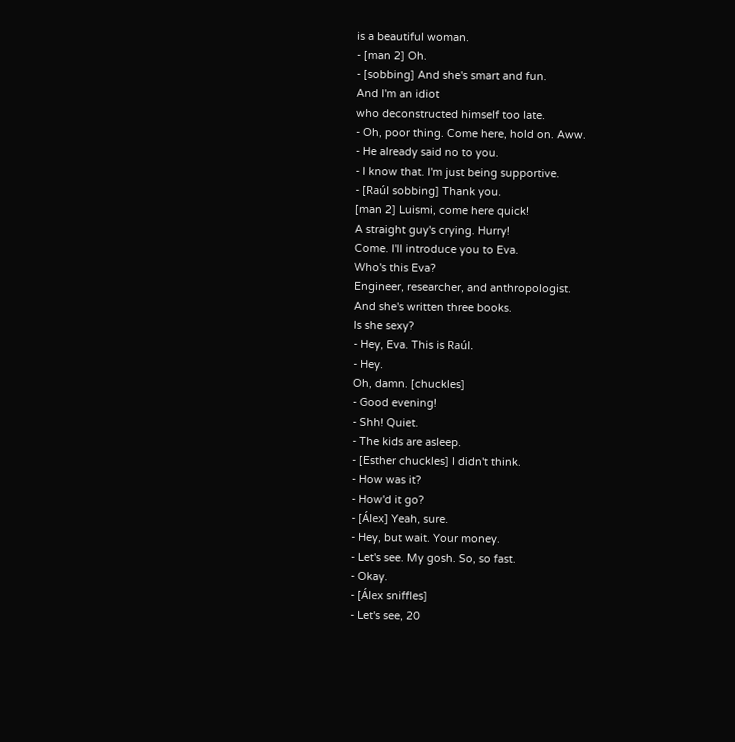is a beautiful woman.
- [man 2] Oh.
- [sobbing] And she's smart and fun.
And I'm an idiot
who deconstructed himself too late.
- Oh, poor thing. Come here, hold on. Aww.
- He already said no to you.
- I know that. I'm just being supportive.
- [Raúl sobbing] Thank you.
[man 2] Luismi, come here quick!
A straight guy's crying. Hurry!
Come. I'll introduce you to Eva.
Who's this Eva?
Engineer, researcher, and anthropologist.
And she's written three books.
Is she sexy?
- Hey, Eva. This is Raúl.
- Hey.
Oh, damn. [chuckles]
- Good evening!
- Shh! Quiet.
- The kids are asleep.
- [Esther chuckles] I didn't think.
- How was it?
- How'd it go?
- [Álex] Yeah, sure.
- Hey, but wait. Your money.
- Let's see. My gosh. So, so fast.
- Okay.
- [Álex sniffles]
- Let's see, 20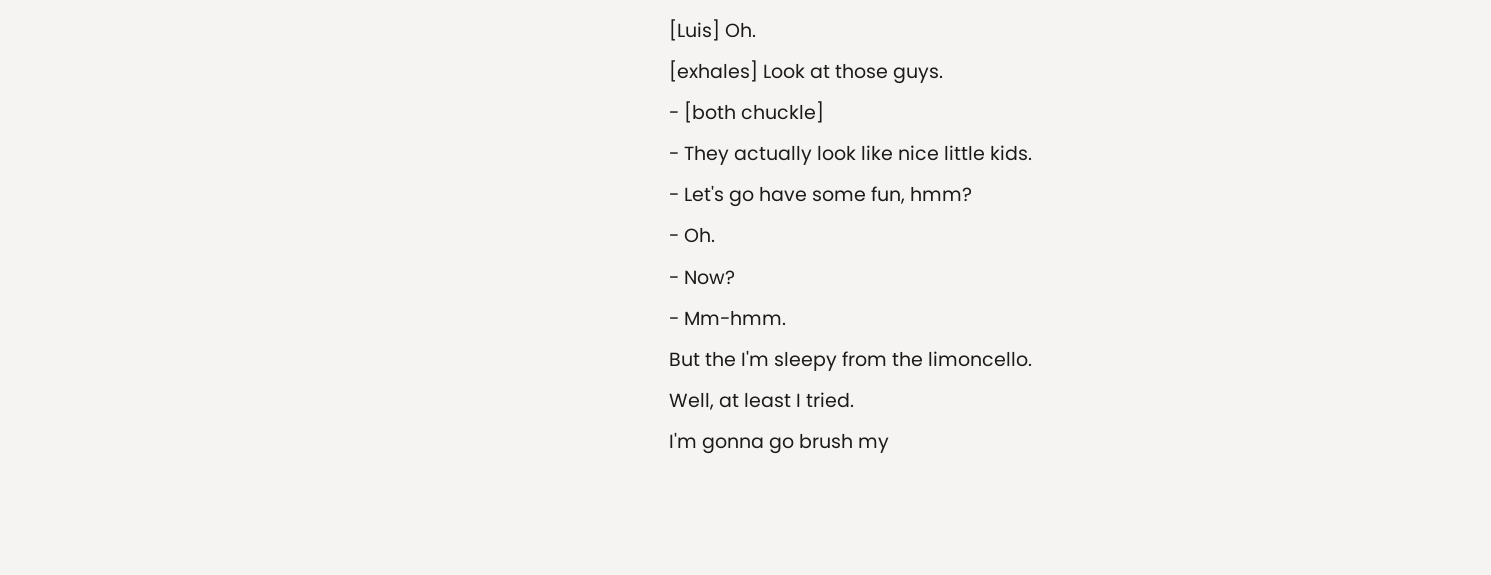[Luis] Oh.
[exhales] Look at those guys.
- [both chuckle]
- They actually look like nice little kids.
- Let's go have some fun, hmm?
- Oh.
- Now?
- Mm-hmm.
But the I'm sleepy from the limoncello.
Well, at least I tried.
I'm gonna go brush my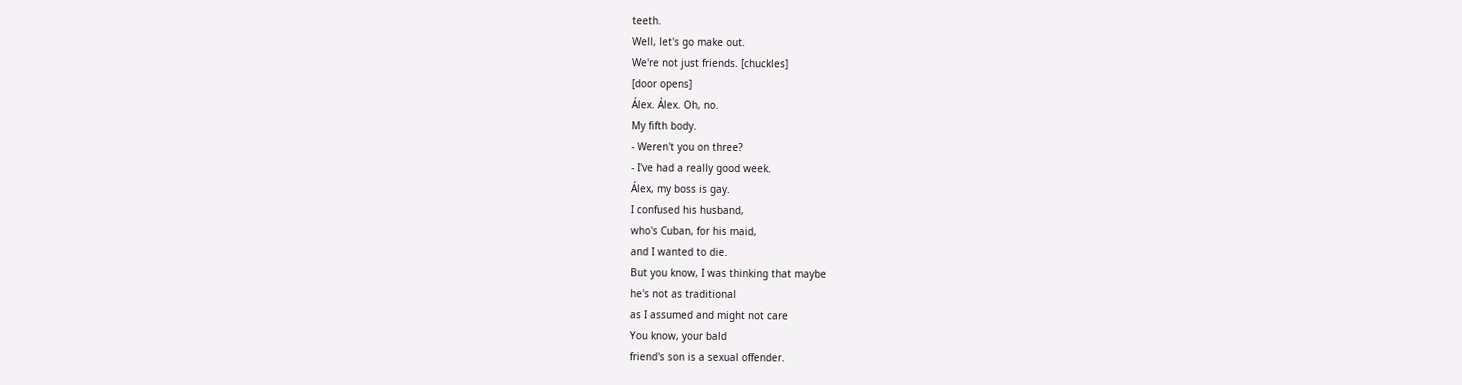teeth.
Well, let's go make out.
We're not just friends. [chuckles]
[door opens]
Álex. Álex. Oh, no.
My fifth body.
- Weren't you on three?
- I've had a really good week.
Álex, my boss is gay.
I confused his husband,
who's Cuban, for his maid,
and I wanted to die.
But you know, I was thinking that maybe
he's not as traditional
as I assumed and might not care
You know, your bald
friend's son is a sexual offender.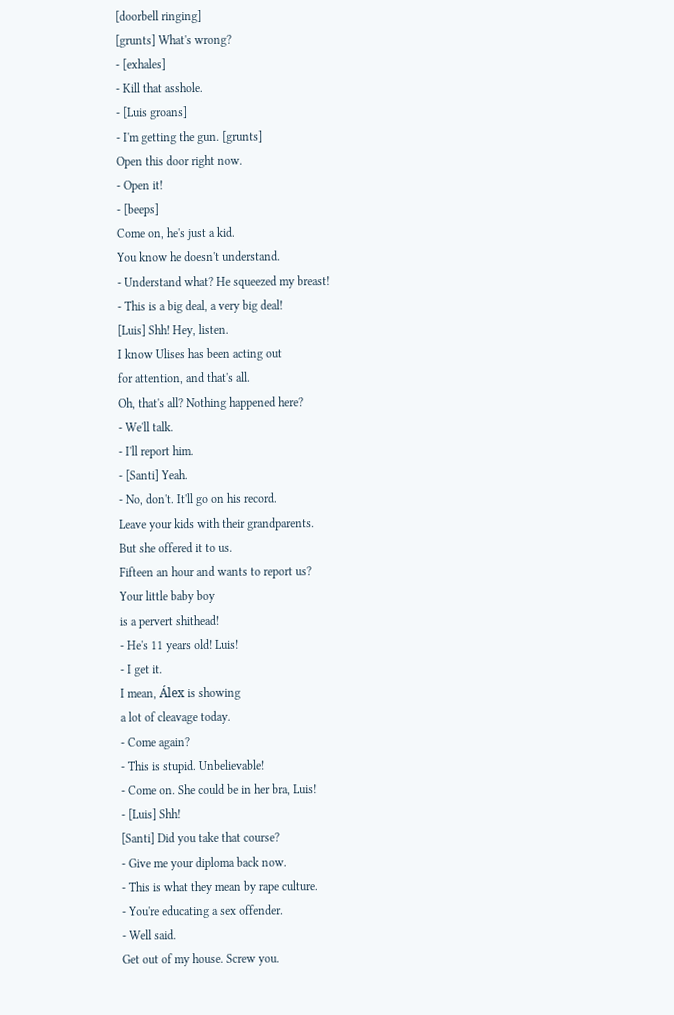[doorbell ringing]
[grunts] What's wrong?
- [exhales]
- Kill that asshole.
- [Luis groans]
- I'm getting the gun. [grunts]
Open this door right now.
- Open it!
- [beeps]
Come on, he's just a kid.
You know he doesn't understand.
- Understand what? He squeezed my breast!
- This is a big deal, a very big deal!
[Luis] Shh! Hey, listen.
I know Ulises has been acting out
for attention, and that's all.
Oh, that's all? Nothing happened here?
- We'll talk.
- I'll report him.
- [Santi] Yeah.
- No, don't. It'll go on his record.
Leave your kids with their grandparents.
But she offered it to us.
Fifteen an hour and wants to report us?
Your little baby boy
is a pervert shithead!
- He's 11 years old! Luis!
- I get it.
I mean, Álex is showing
a lot of cleavage today.
- Come again?
- This is stupid. Unbelievable!
- Come on. She could be in her bra, Luis!
- [Luis] Shh!
[Santi] Did you take that course?
- Give me your diploma back now.
- This is what they mean by rape culture.
- You're educating a sex offender.
- Well said.
Get out of my house. Screw you.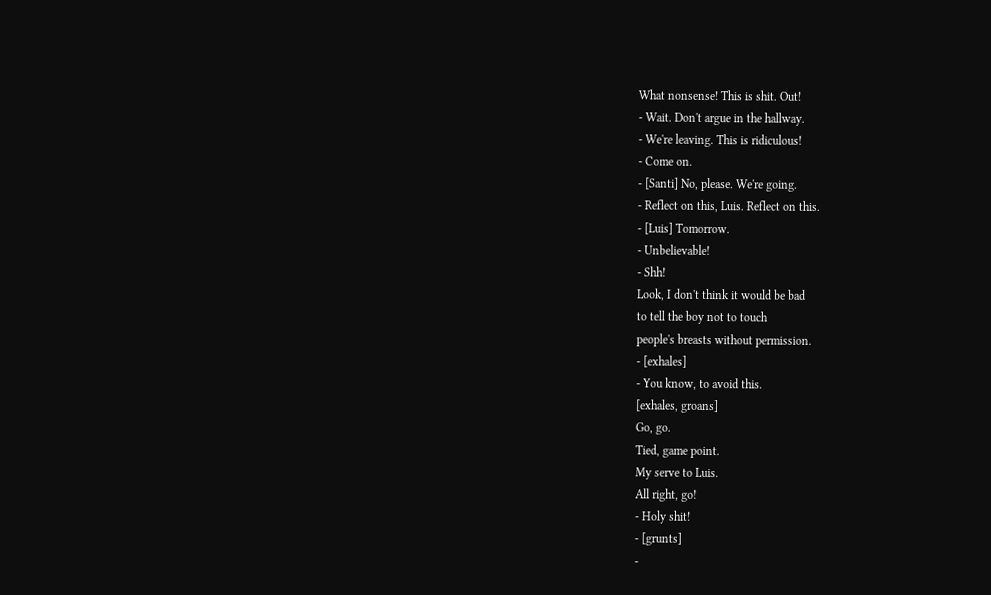What nonsense! This is shit. Out!
- Wait. Don't argue in the hallway.
- We're leaving. This is ridiculous!
- Come on.
- [Santi] No, please. We're going.
- Reflect on this, Luis. Reflect on this.
- [Luis] Tomorrow.
- Unbelievable!
- Shh!
Look, I don't think it would be bad
to tell the boy not to touch
people's breasts without permission.
- [exhales]
- You know, to avoid this.
[exhales, groans]
Go, go.
Tied, game point.
My serve to Luis.
All right, go!
- Holy shit!
- [grunts]
-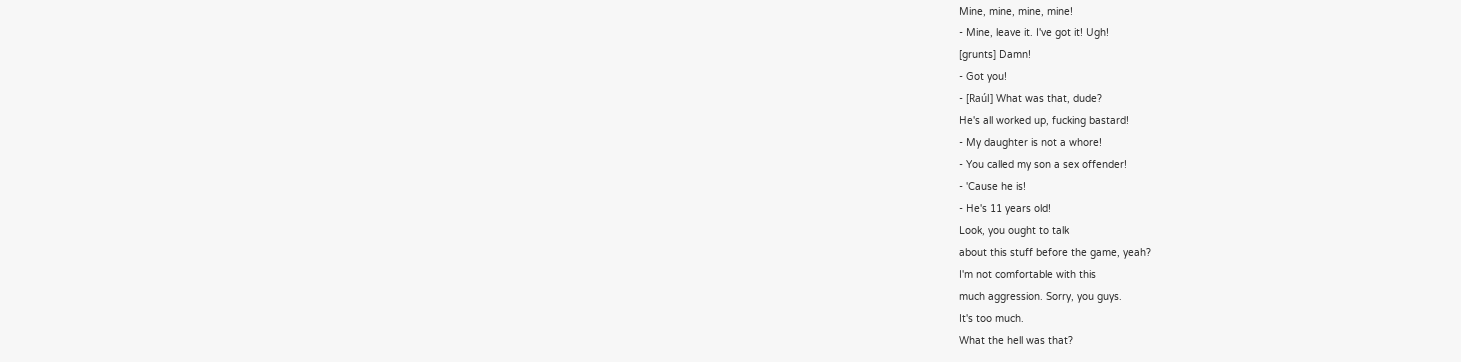Mine, mine, mine, mine!
- Mine, leave it. I've got it! Ugh!
[grunts] Damn!
- Got you!
- [Raúl] What was that, dude?
He's all worked up, fucking bastard!
- My daughter is not a whore!
- You called my son a sex offender!
- 'Cause he is!
- He's 11 years old!
Look, you ought to talk
about this stuff before the game, yeah?
I'm not comfortable with this
much aggression. Sorry, you guys.
It's too much.
What the hell was that?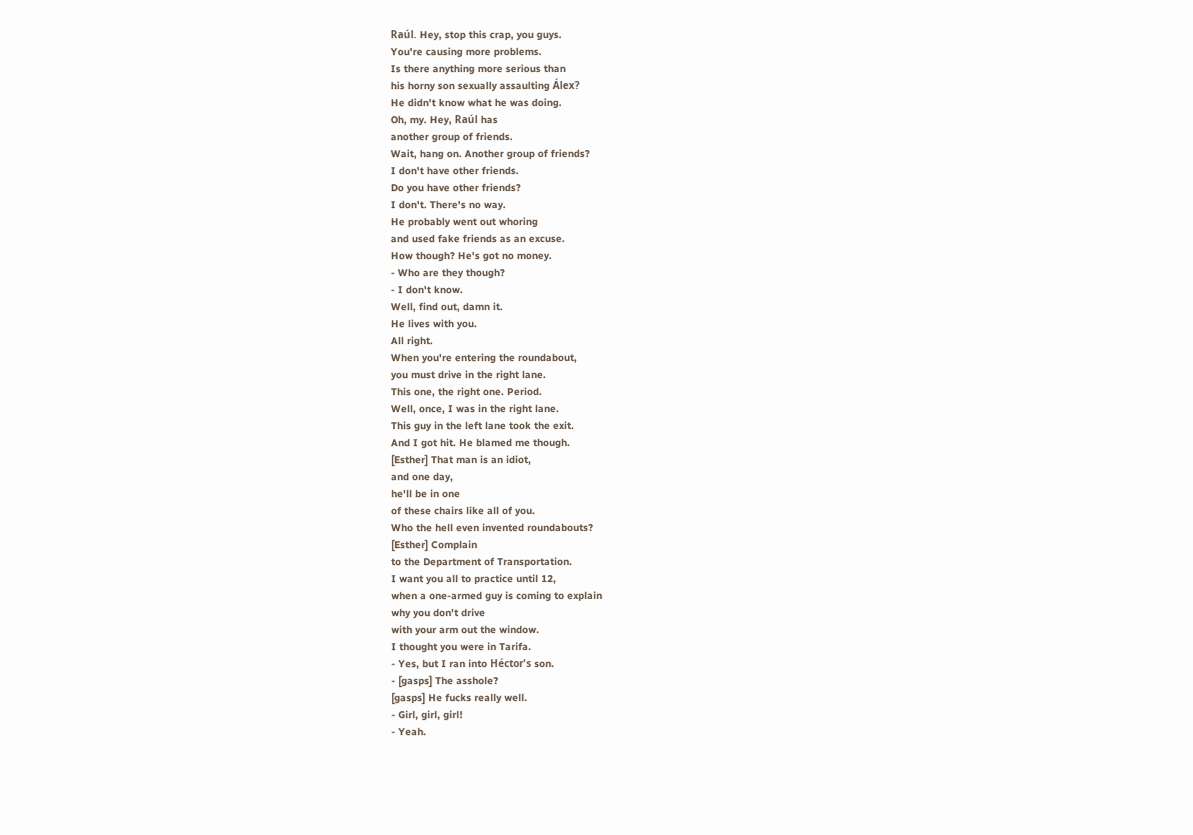Raúl. Hey, stop this crap, you guys.
You're causing more problems.
Is there anything more serious than
his horny son sexually assaulting Álex?
He didn't know what he was doing.
Oh, my. Hey, Raúl has
another group of friends.
Wait, hang on. Another group of friends?
I don't have other friends.
Do you have other friends?
I don't. There's no way.
He probably went out whoring
and used fake friends as an excuse.
How though? He's got no money.
- Who are they though?
- I don't know.
Well, find out, damn it.
He lives with you.
All right.
When you're entering the roundabout,
you must drive in the right lane.
This one, the right one. Period.
Well, once, I was in the right lane.
This guy in the left lane took the exit.
And I got hit. He blamed me though.
[Esther] That man is an idiot,
and one day,
he'll be in one
of these chairs like all of you.
Who the hell even invented roundabouts?
[Esther] Complain
to the Department of Transportation.
I want you all to practice until 12,
when a one-armed guy is coming to explain
why you don't drive
with your arm out the window.
I thought you were in Tarifa.
- Yes, but I ran into Héctor's son.
- [gasps] The asshole?
[gasps] He fucks really well.
- Girl, girl, girl!
- Yeah.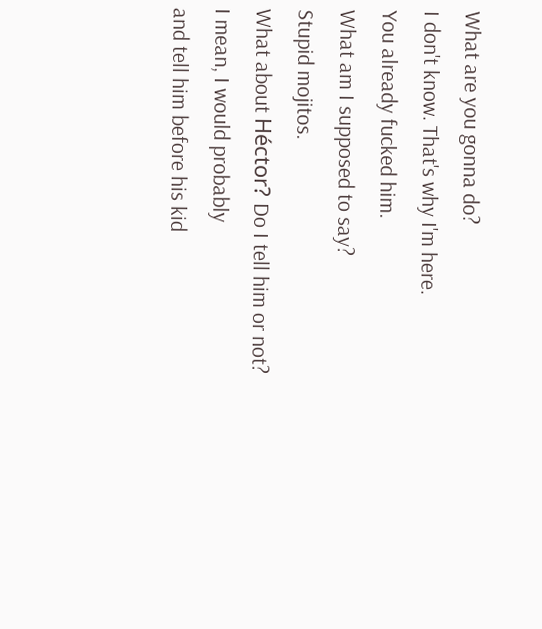What are you gonna do?
I don't know. That's why I'm here.
You already fucked him.
What am I supposed to say?
Stupid mojitos.
What about Héctor? Do I tell him or not?
I mean, I would probably
and tell him before his kid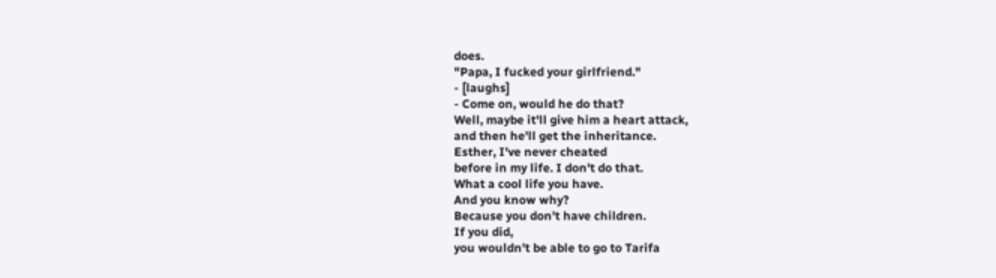does.
"Papa, I fucked your girlfriend."
- [laughs]
- Come on, would he do that?
Well, maybe it'll give him a heart attack,
and then he'll get the inheritance.
Esther, I've never cheated
before in my life. I don't do that.
What a cool life you have.
And you know why?
Because you don't have children.
If you did,
you wouldn't be able to go to Tarifa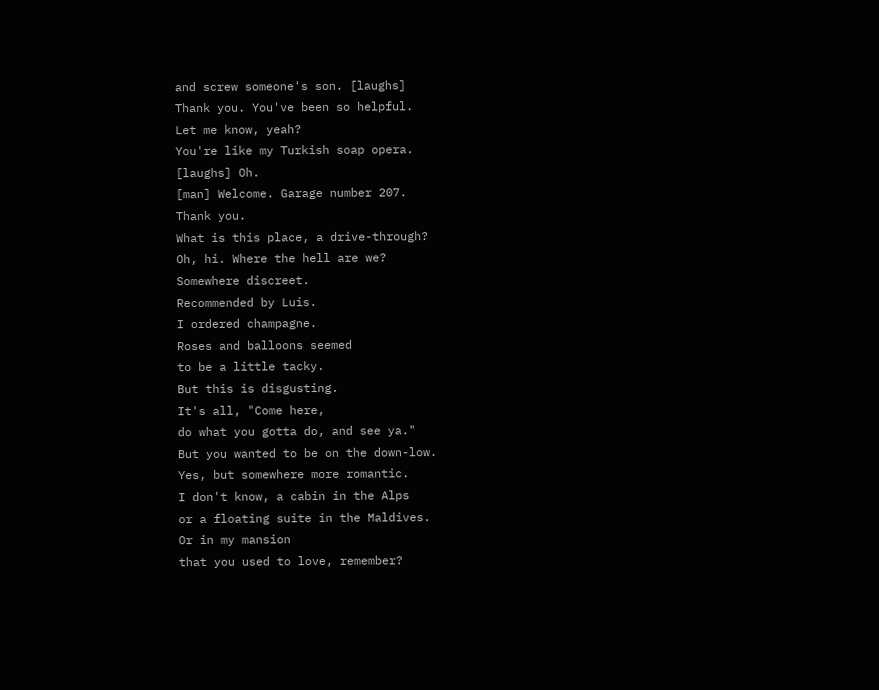and screw someone's son. [laughs]
Thank you. You've been so helpful.
Let me know, yeah?
You're like my Turkish soap opera.
[laughs] Oh.
[man] Welcome. Garage number 207.
Thank you.
What is this place, a drive-through?
Oh, hi. Where the hell are we?
Somewhere discreet.
Recommended by Luis.
I ordered champagne.
Roses and balloons seemed
to be a little tacky.
But this is disgusting.
It's all, "Come here,
do what you gotta do, and see ya."
But you wanted to be on the down-low.
Yes, but somewhere more romantic.
I don't know, a cabin in the Alps
or a floating suite in the Maldives.
Or in my mansion
that you used to love, remember?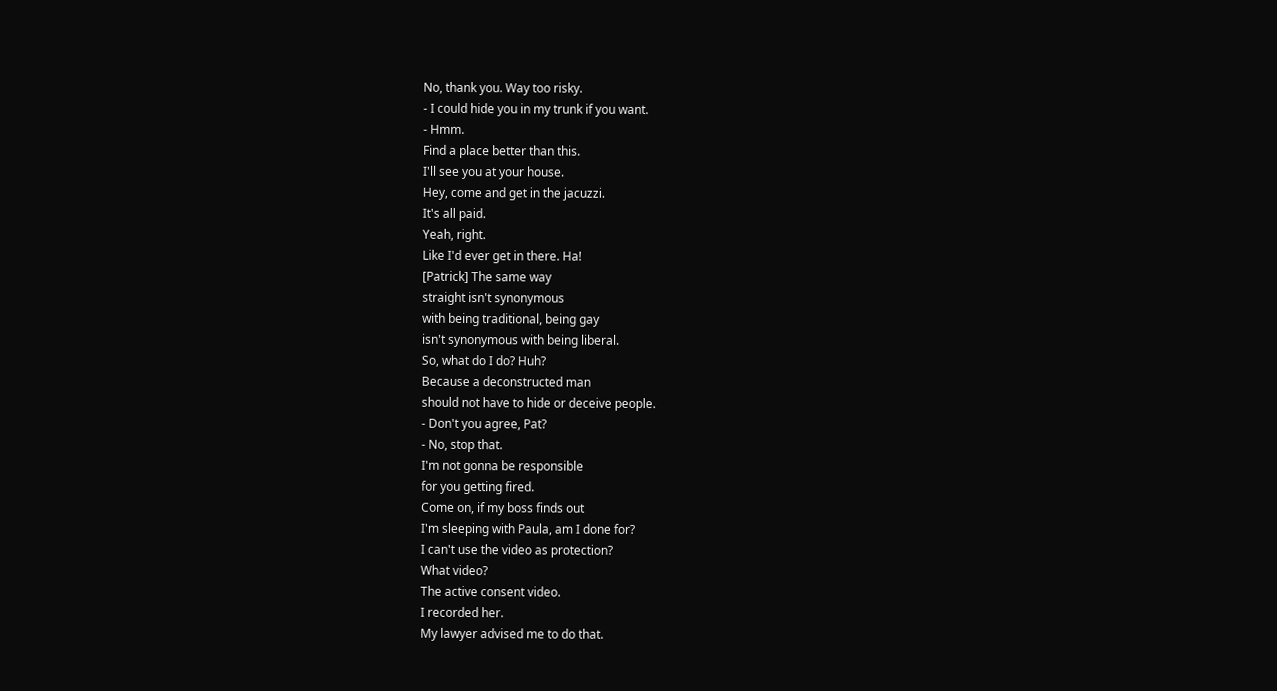No, thank you. Way too risky.
- I could hide you in my trunk if you want.
- Hmm.
Find a place better than this.
I'll see you at your house.
Hey, come and get in the jacuzzi.
It's all paid.
Yeah, right.
Like I'd ever get in there. Ha!
[Patrick] The same way
straight isn't synonymous
with being traditional, being gay
isn't synonymous with being liberal.
So, what do I do? Huh?
Because a deconstructed man
should not have to hide or deceive people.
- Don't you agree, Pat?
- No, stop that.
I'm not gonna be responsible
for you getting fired.
Come on, if my boss finds out
I'm sleeping with Paula, am I done for?
I can't use the video as protection?
What video?
The active consent video.
I recorded her.
My lawyer advised me to do that.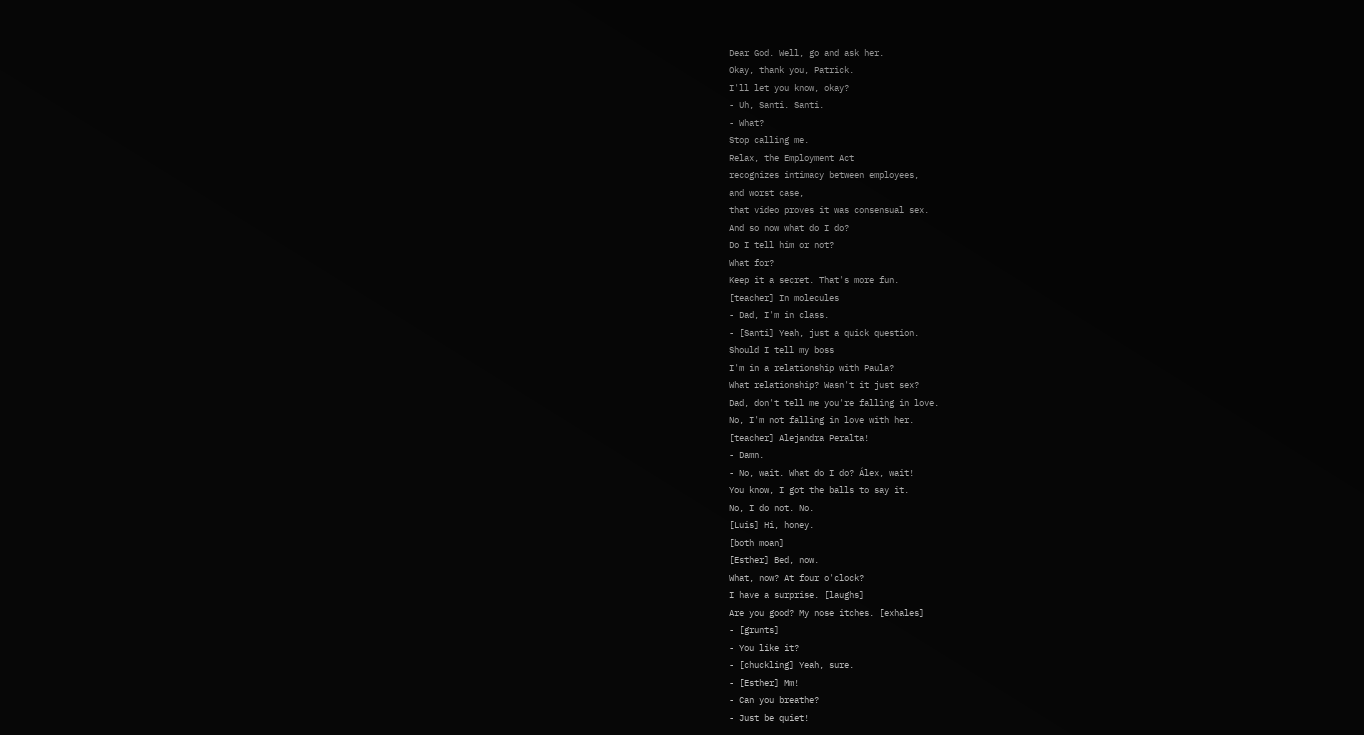Dear God. Well, go and ask her.
Okay, thank you, Patrick.
I'll let you know, okay?
- Uh, Santi. Santi.
- What?
Stop calling me.
Relax, the Employment Act
recognizes intimacy between employees,
and worst case,
that video proves it was consensual sex.
And so now what do I do?
Do I tell him or not?
What for?
Keep it a secret. That's more fun.
[teacher] In molecules
- Dad, I'm in class.
- [Santi] Yeah, just a quick question.
Should I tell my boss
I'm in a relationship with Paula?
What relationship? Wasn't it just sex?
Dad, don't tell me you're falling in love.
No, I'm not falling in love with her.
[teacher] Alejandra Peralta!
- Damn.
- No, wait. What do I do? Álex, wait!
You know, I got the balls to say it.
No, I do not. No.
[Luis] Hi, honey.
[both moan]
[Esther] Bed, now.
What, now? At four o'clock?
I have a surprise. [laughs]
Are you good? My nose itches. [exhales]
- [grunts]
- You like it?
- [chuckling] Yeah, sure.
- [Esther] Mm!
- Can you breathe?
- Just be quiet!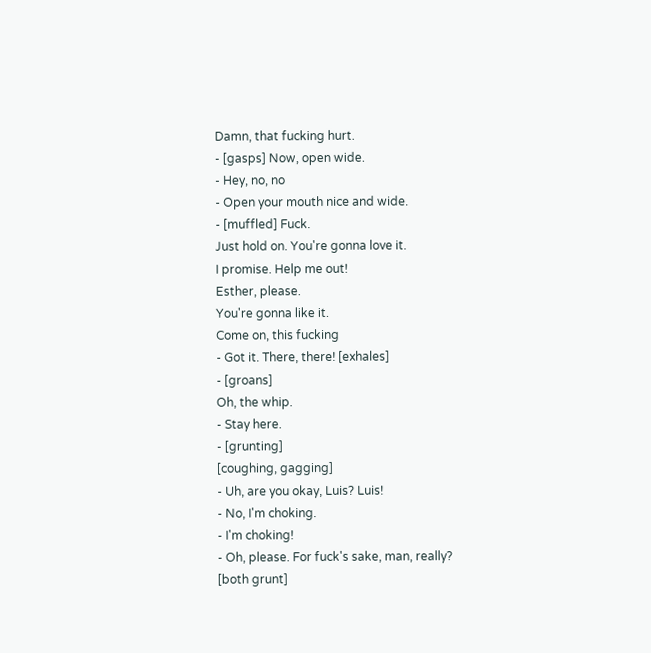Damn, that fucking hurt.
- [gasps] Now, open wide.
- Hey, no, no
- Open your mouth nice and wide.
- [muffled] Fuck.
Just hold on. You're gonna love it.
I promise. Help me out!
Esther, please.
You're gonna like it.
Come on, this fucking
- Got it. There, there! [exhales]
- [groans]
Oh, the whip.
- Stay here.
- [grunting]
[coughing, gagging]
- Uh, are you okay, Luis? Luis!
- No, I'm choking.
- I'm choking!
- Oh, please. For fuck's sake, man, really?
[both grunt]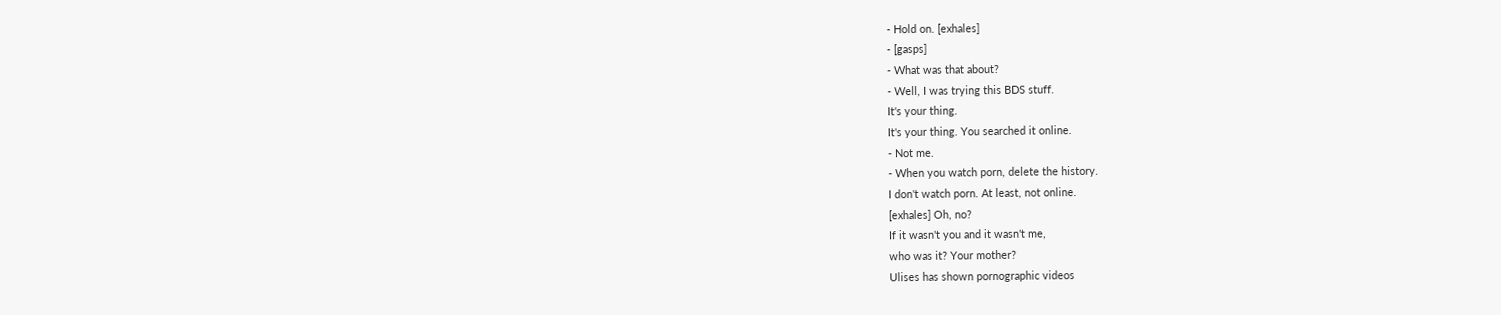- Hold on. [exhales]
- [gasps]
- What was that about?
- Well, I was trying this BDS stuff.
It's your thing.
It's your thing. You searched it online.
- Not me.
- When you watch porn, delete the history.
I don't watch porn. At least, not online.
[exhales] Oh, no?
If it wasn't you and it wasn't me,
who was it? Your mother?
Ulises has shown pornographic videos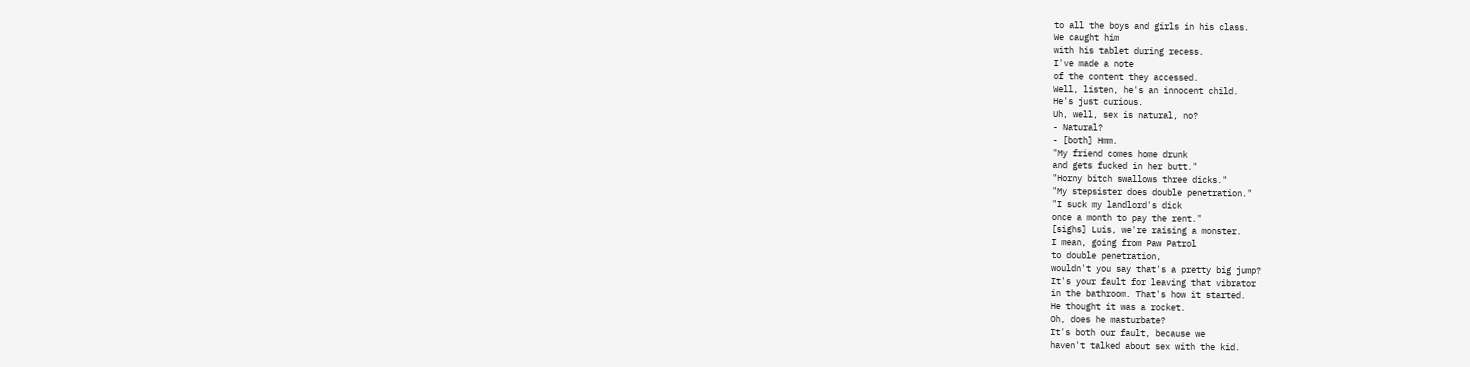to all the boys and girls in his class.
We caught him
with his tablet during recess.
I've made a note
of the content they accessed.
Well, listen, he's an innocent child.
He's just curious.
Uh, well, sex is natural, no?
- Natural?
- [both] Hmm.
"My friend comes home drunk
and gets fucked in her butt."
"Horny bitch swallows three dicks."
"My stepsister does double penetration."
"I suck my landlord's dick
once a month to pay the rent."
[sighs] Luis, we're raising a monster.
I mean, going from Paw Patrol
to double penetration,
wouldn't you say that's a pretty big jump?
It's your fault for leaving that vibrator
in the bathroom. That's how it started.
He thought it was a rocket.
Oh, does he masturbate?
It's both our fault, because we
haven't talked about sex with the kid.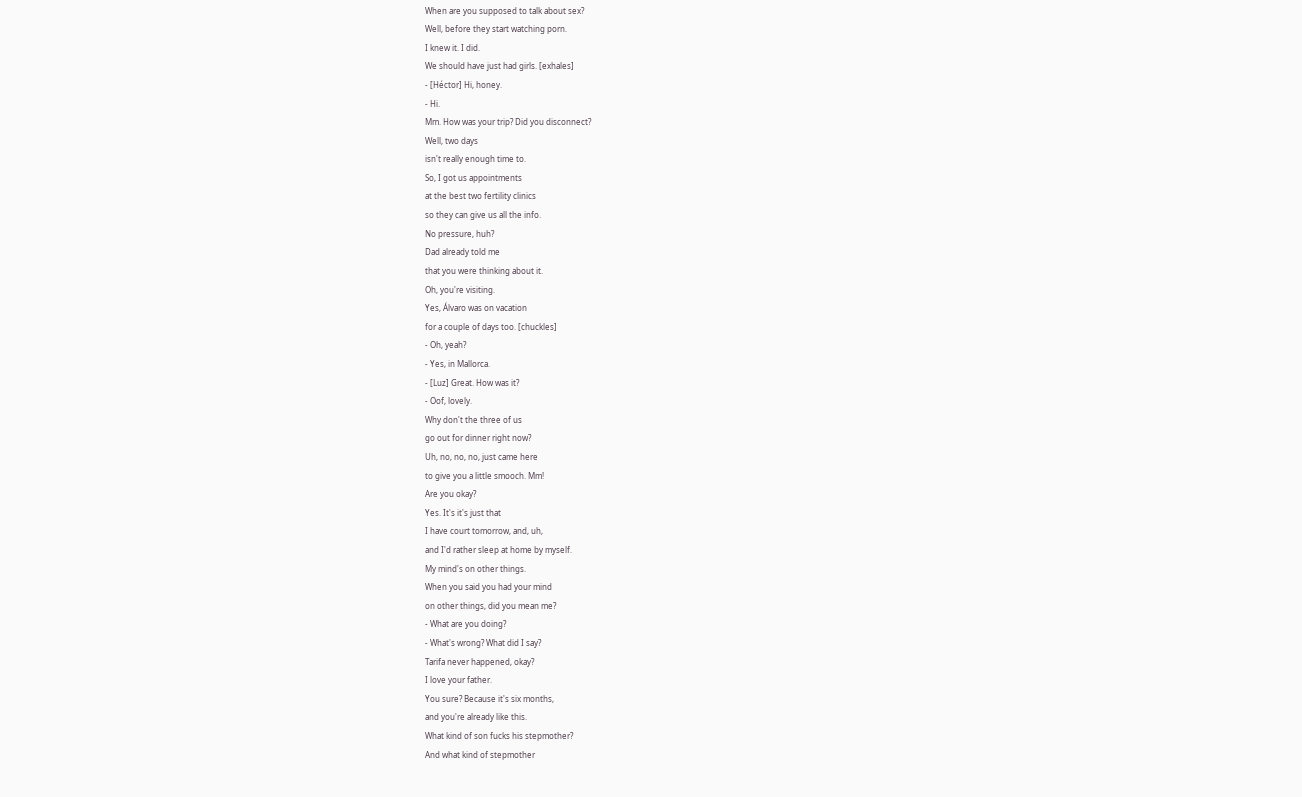When are you supposed to talk about sex?
Well, before they start watching porn.
I knew it. I did.
We should have just had girls. [exhales]
- [Héctor] Hi, honey.
- Hi.
Mm. How was your trip? Did you disconnect?
Well, two days
isn't really enough time to.
So, I got us appointments
at the best two fertility clinics
so they can give us all the info.
No pressure, huh?
Dad already told me
that you were thinking about it.
Oh, you're visiting.
Yes, Álvaro was on vacation
for a couple of days too. [chuckles]
- Oh, yeah?
- Yes, in Mallorca.
- [Luz] Great. How was it?
- Oof, lovely.
Why don't the three of us
go out for dinner right now?
Uh, no, no, no, just came here
to give you a little smooch. Mm!
Are you okay?
Yes. It's it's just that
I have court tomorrow, and, uh,
and I'd rather sleep at home by myself.
My mind's on other things.
When you said you had your mind
on other things, did you mean me?
- What are you doing?
- What's wrong? What did I say?
Tarifa never happened, okay?
I love your father.
You sure? Because it's six months,
and you're already like this.
What kind of son fucks his stepmother?
And what kind of stepmother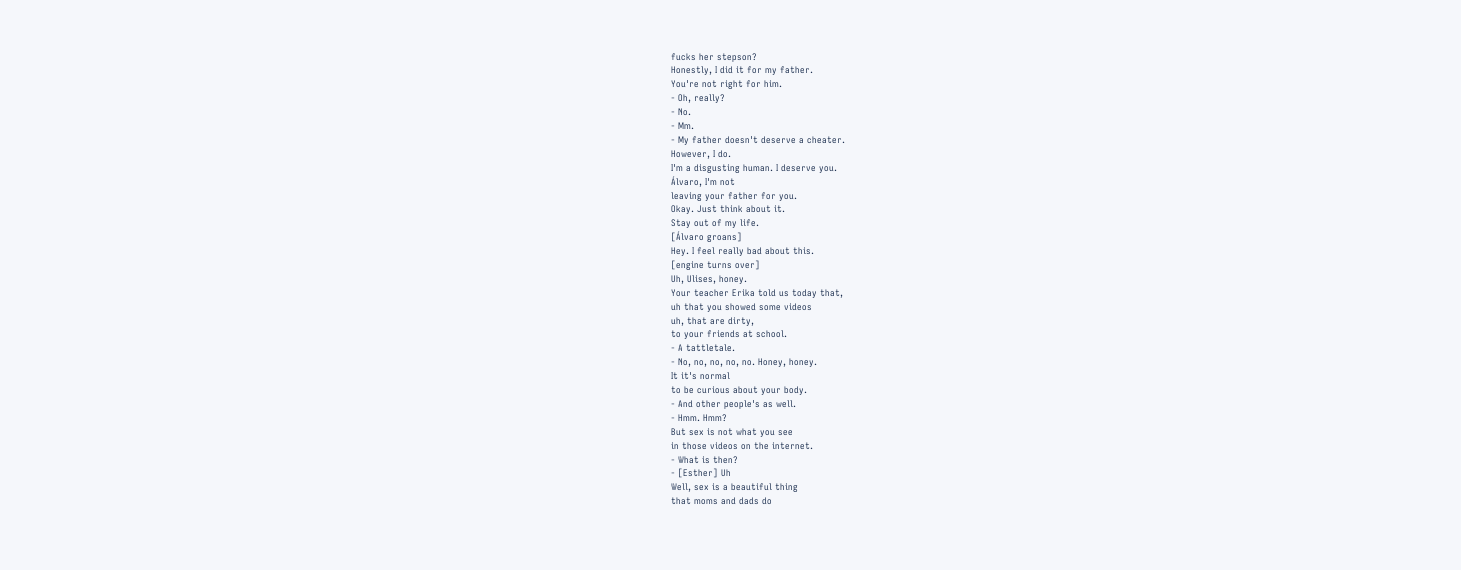fucks her stepson?
Honestly, I did it for my father.
You're not right for him.
- Oh, really?
- No.
- Mm.
- My father doesn't deserve a cheater.
However, I do.
I'm a disgusting human. I deserve you.
Álvaro, I'm not
leaving your father for you.
Okay. Just think about it.
Stay out of my life.
[Álvaro groans]
Hey. I feel really bad about this.
[engine turns over]
Uh, Ulises, honey.
Your teacher Erika told us today that,
uh that you showed some videos
uh, that are dirty,
to your friends at school.
- A tattletale.
- No, no, no, no, no. Honey, honey.
It it's normal
to be curious about your body.
- And other people's as well.
- Hmm. Hmm?
But sex is not what you see
in those videos on the internet.
- What is then?
- [Esther] Uh
Well, sex is a beautiful thing
that moms and dads do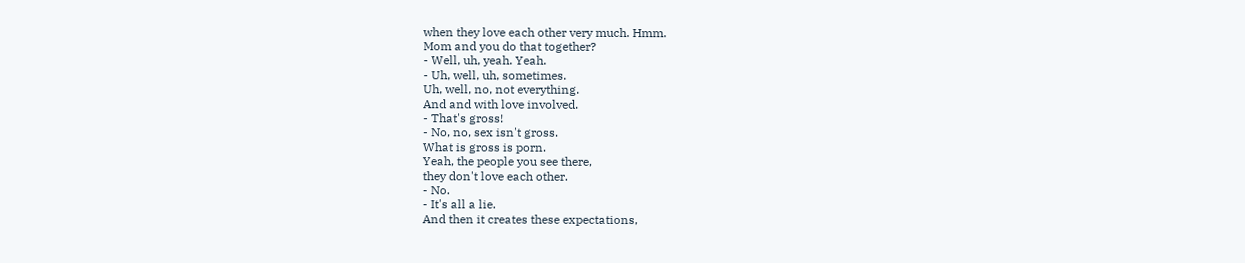when they love each other very much. Hmm.
Mom and you do that together?
- Well, uh, yeah. Yeah.
- Uh, well, uh, sometimes.
Uh, well, no, not everything.
And and with love involved.
- That's gross!
- No, no, sex isn't gross.
What is gross is porn.
Yeah, the people you see there,
they don't love each other.
- No.
- It's all a lie.
And then it creates these expectations,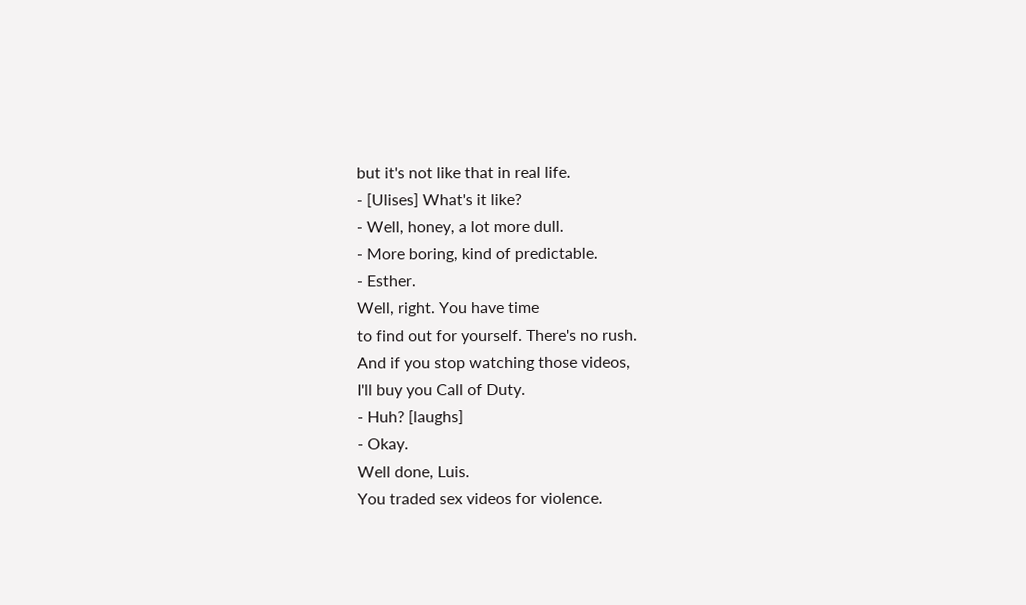but it's not like that in real life.
- [Ulises] What's it like?
- Well, honey, a lot more dull.
- More boring, kind of predictable.
- Esther.
Well, right. You have time
to find out for yourself. There's no rush.
And if you stop watching those videos,
I'll buy you Call of Duty.
- Huh? [laughs]
- Okay.
Well done, Luis.
You traded sex videos for violence.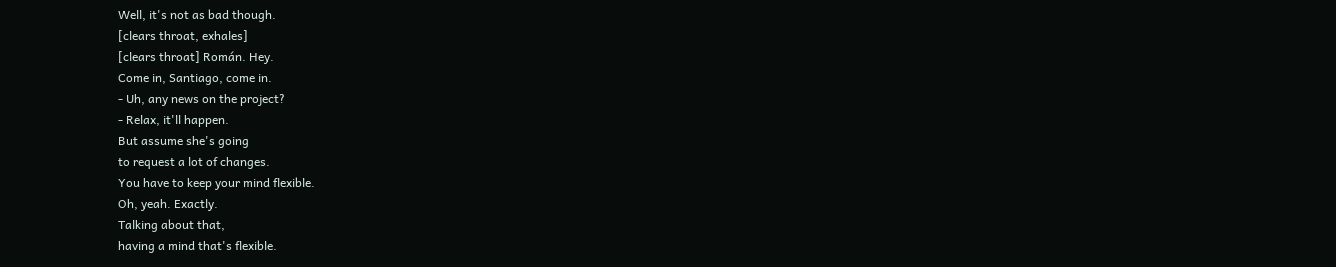Well, it's not as bad though.
[clears throat, exhales]
[clears throat] Román. Hey.
Come in, Santiago, come in.
- Uh, any news on the project?
- Relax, it'll happen.
But assume she's going
to request a lot of changes.
You have to keep your mind flexible.
Oh, yeah. Exactly.
Talking about that,
having a mind that's flexible.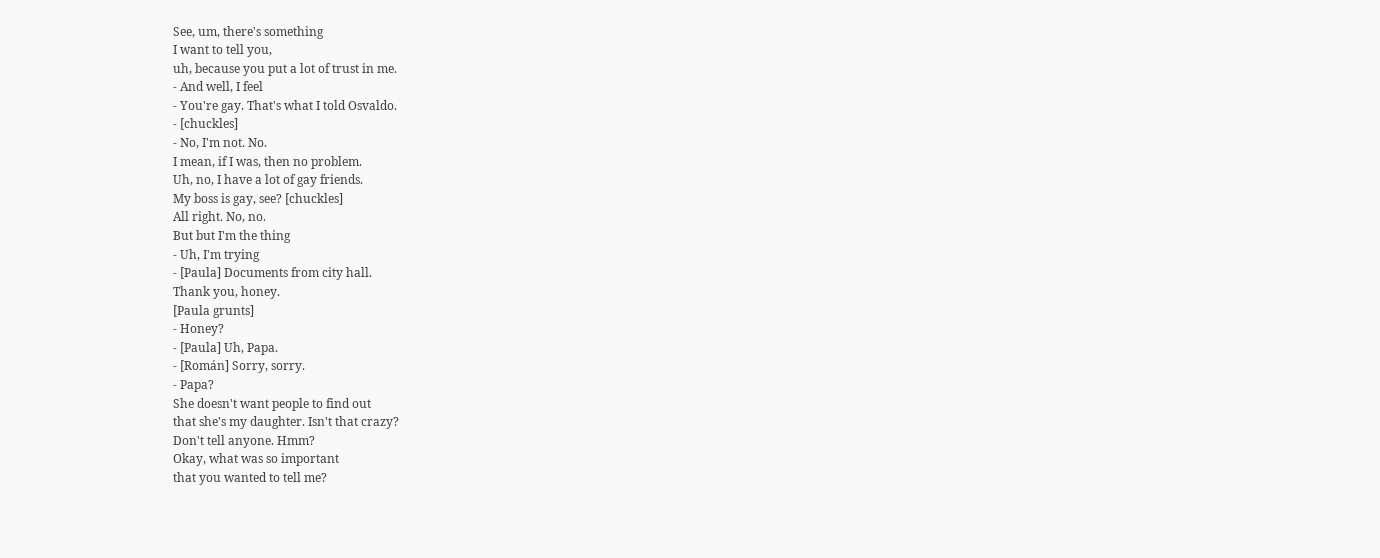See, um, there's something
I want to tell you,
uh, because you put a lot of trust in me.
- And well, I feel
- You're gay. That's what I told Osvaldo.
- [chuckles]
- No, I'm not. No.
I mean, if I was, then no problem.
Uh, no, I have a lot of gay friends.
My boss is gay, see? [chuckles]
All right. No, no.
But but I'm the thing
- Uh, I'm trying
- [Paula] Documents from city hall.
Thank you, honey.
[Paula grunts]
- Honey?
- [Paula] Uh, Papa.
- [Román] Sorry, sorry.
- Papa?
She doesn't want people to find out
that she's my daughter. Isn't that crazy?
Don't tell anyone. Hmm?
Okay, what was so important
that you wanted to tell me?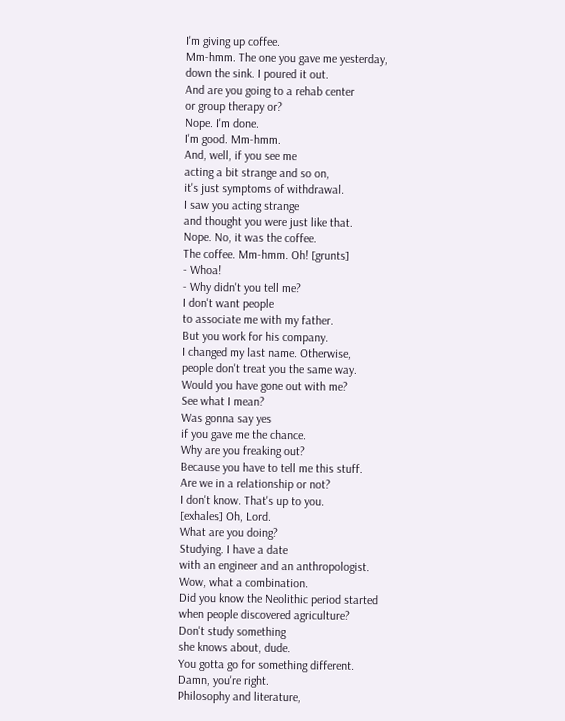I'm giving up coffee.
Mm-hmm. The one you gave me yesterday,
down the sink. I poured it out.
And are you going to a rehab center
or group therapy or?
Nope. I'm done.
I'm good. Mm-hmm.
And, well, if you see me
acting a bit strange and so on,
it's just symptoms of withdrawal.
I saw you acting strange
and thought you were just like that.
Nope. No, it was the coffee.
The coffee. Mm-hmm. Oh! [grunts]
- Whoa!
- Why didn't you tell me?
I don't want people
to associate me with my father.
But you work for his company.
I changed my last name. Otherwise,
people don't treat you the same way.
Would you have gone out with me?
See what I mean?
Was gonna say yes
if you gave me the chance.
Why are you freaking out?
Because you have to tell me this stuff.
Are we in a relationship or not?
I don't know. That's up to you.
[exhales] Oh, Lord.
What are you doing?
Studying. I have a date
with an engineer and an anthropologist.
Wow, what a combination.
Did you know the Neolithic period started
when people discovered agriculture?
Don't study something
she knows about, dude.
You gotta go for something different.
Damn, you're right.
Philosophy and literature,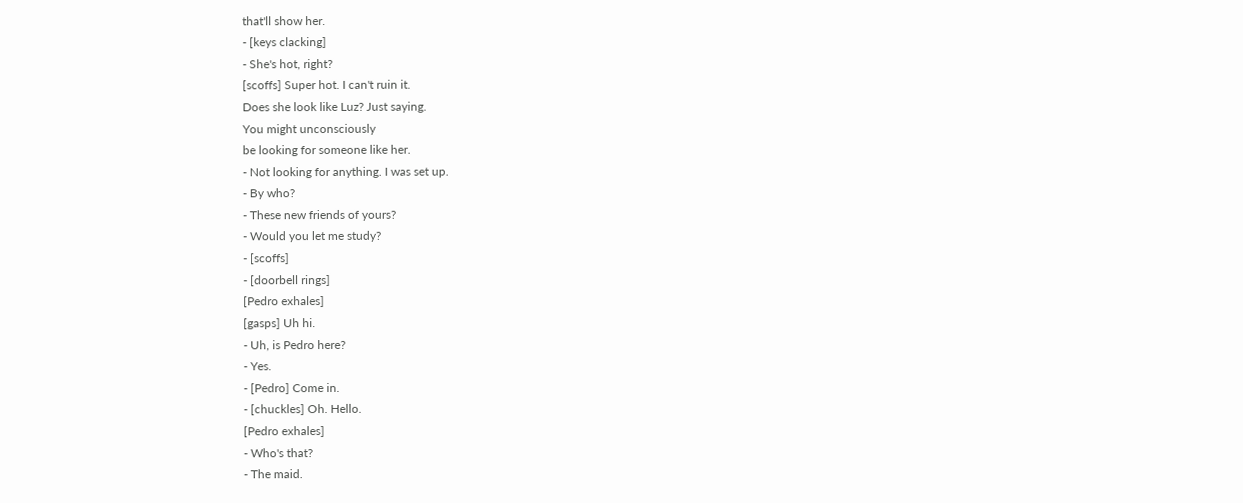that'll show her.
- [keys clacking]
- She's hot, right?
[scoffs] Super hot. I can't ruin it.
Does she look like Luz? Just saying.
You might unconsciously
be looking for someone like her.
- Not looking for anything. I was set up.
- By who?
- These new friends of yours?
- Would you let me study?
- [scoffs]
- [doorbell rings]
[Pedro exhales]
[gasps] Uh hi.
- Uh, is Pedro here?
- Yes.
- [Pedro] Come in.
- [chuckles] Oh. Hello.
[Pedro exhales]
- Who's that?
- The maid.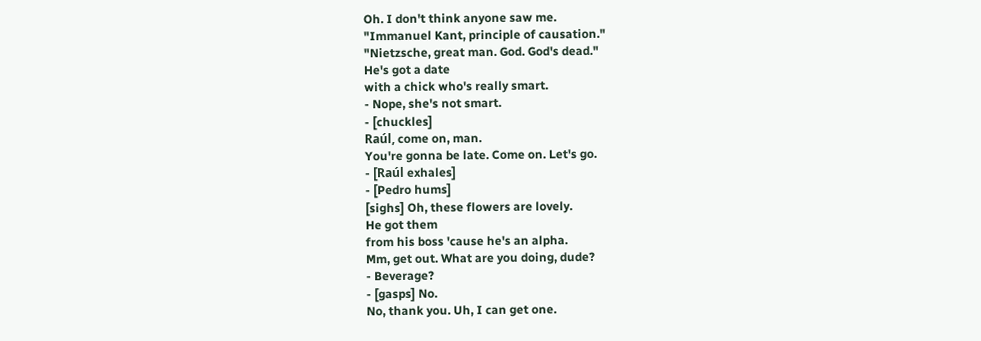Oh. I don't think anyone saw me.
"Immanuel Kant, principle of causation."
"Nietzsche, great man. God. God's dead."
He's got a date
with a chick who's really smart.
- Nope, she's not smart.
- [chuckles]
Raúl, come on, man.
You're gonna be late. Come on. Let's go.
- [Raúl exhales]
- [Pedro hums]
[sighs] Oh, these flowers are lovely.
He got them
from his boss 'cause he's an alpha.
Mm, get out. What are you doing, dude?
- Beverage?
- [gasps] No.
No, thank you. Uh, I can get one.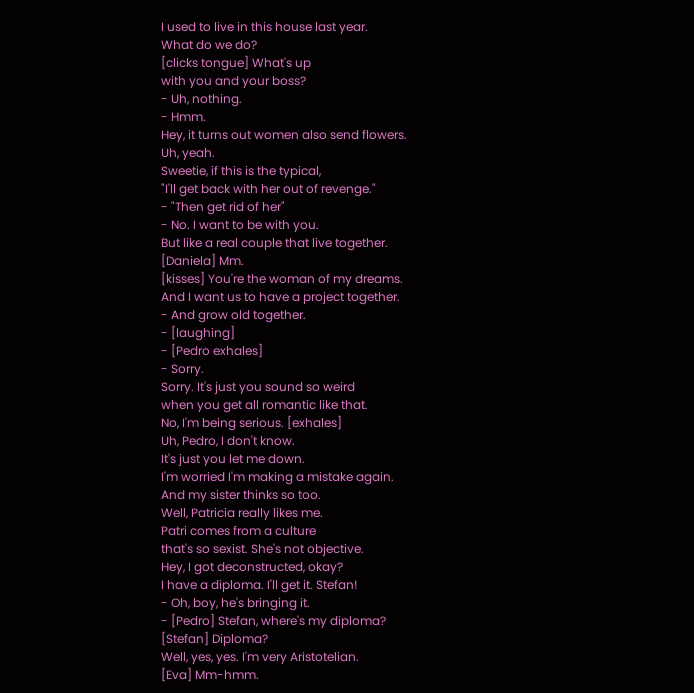I used to live in this house last year.
What do we do?
[clicks tongue] What's up
with you and your boss?
- Uh, nothing.
- Hmm.
Hey, it turns out women also send flowers.
Uh, yeah.
Sweetie, if this is the typical,
"I'll get back with her out of revenge."
- "Then get rid of her"
- No. I want to be with you.
But like a real couple that live together.
[Daniela] Mm.
[kisses] You're the woman of my dreams.
And I want us to have a project together.
- And grow old together.
- [laughing]
- [Pedro exhales]
- Sorry.
Sorry. It's just you sound so weird
when you get all romantic like that.
No, I'm being serious. [exhales]
Uh, Pedro, I don't know.
It's just you let me down.
I'm worried I'm making a mistake again.
And my sister thinks so too.
Well, Patricia really likes me.
Patri comes from a culture
that's so sexist. She's not objective.
Hey, I got deconstructed, okay?
I have a diploma. I'll get it. Stefan!
- Oh, boy, he's bringing it.
- [Pedro] Stefan, where's my diploma?
[Stefan] Diploma?
Well, yes, yes. I'm very Aristotelian.
[Eva] Mm-hmm.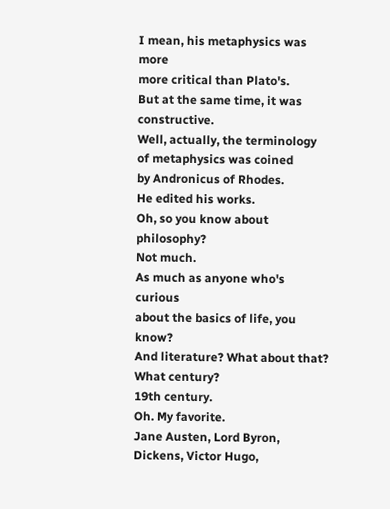I mean, his metaphysics was more
more critical than Plato's.
But at the same time, it was constructive.
Well, actually, the terminology
of metaphysics was coined
by Andronicus of Rhodes.
He edited his works.
Oh, so you know about philosophy?
Not much.
As much as anyone who's curious
about the basics of life, you know?
And literature? What about that?
What century?
19th century.
Oh. My favorite.
Jane Austen, Lord Byron,
Dickens, Victor Hugo,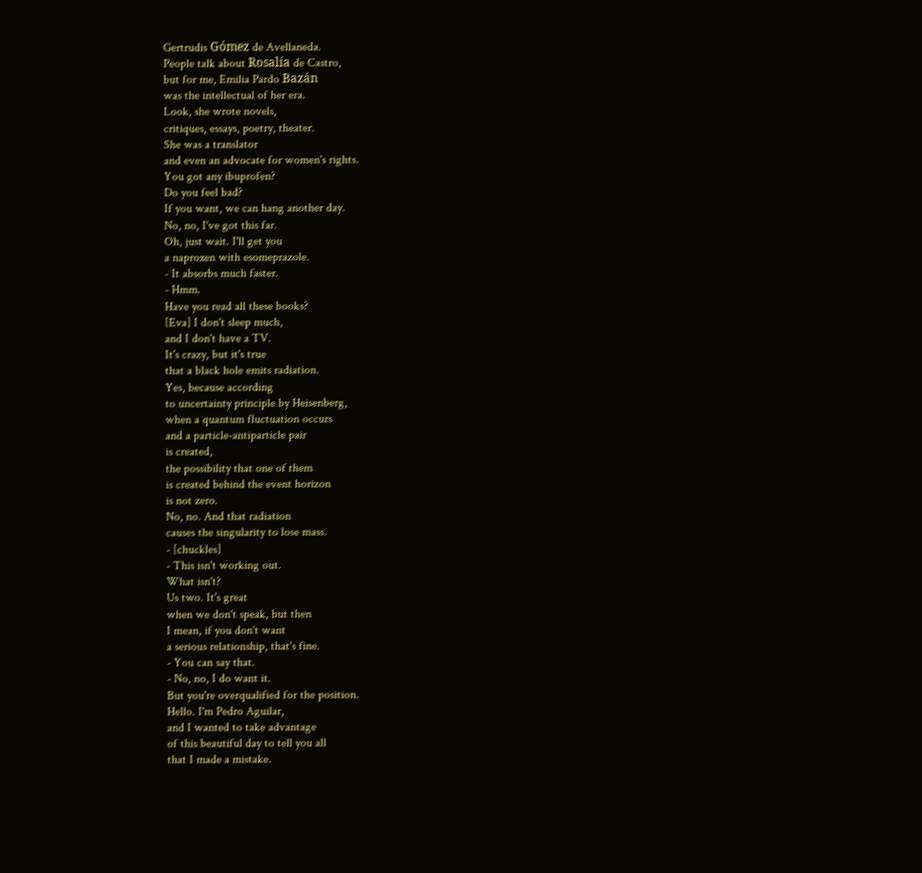Gertrudis Gómez de Avellaneda.
People talk about Rosalía de Castro,
but for me, Emilia Pardo Bazán
was the intellectual of her era.
Look, she wrote novels,
critiques, essays, poetry, theater.
She was a translator
and even an advocate for women's rights.
You got any ibuprofen?
Do you feel bad?
If you want, we can hang another day.
No, no, I've got this far.
Oh, just wait. I'll get you
a naproxen with esomeprazole.
- It absorbs much faster.
- Hmm.
Have you read all these books?
[Eva] I don't sleep much,
and I don't have a TV.
It's crazy, but it's true
that a black hole emits radiation.
Yes, because according
to uncertainty principle by Heisenberg,
when a quantum fluctuation occurs
and a particle-antiparticle pair
is created,
the possibility that one of them
is created behind the event horizon
is not zero.
No, no. And that radiation
causes the singularity to lose mass.
- [chuckles]
- This isn't working out.
What isn't?
Us two. It's great
when we don't speak, but then
I mean, if you don't want
a serious relationship, that's fine.
- You can say that.
- No, no, I do want it.
But you're overqualified for the position.
Hello. I'm Pedro Aguilar,
and I wanted to take advantage
of this beautiful day to tell you all
that I made a mistake.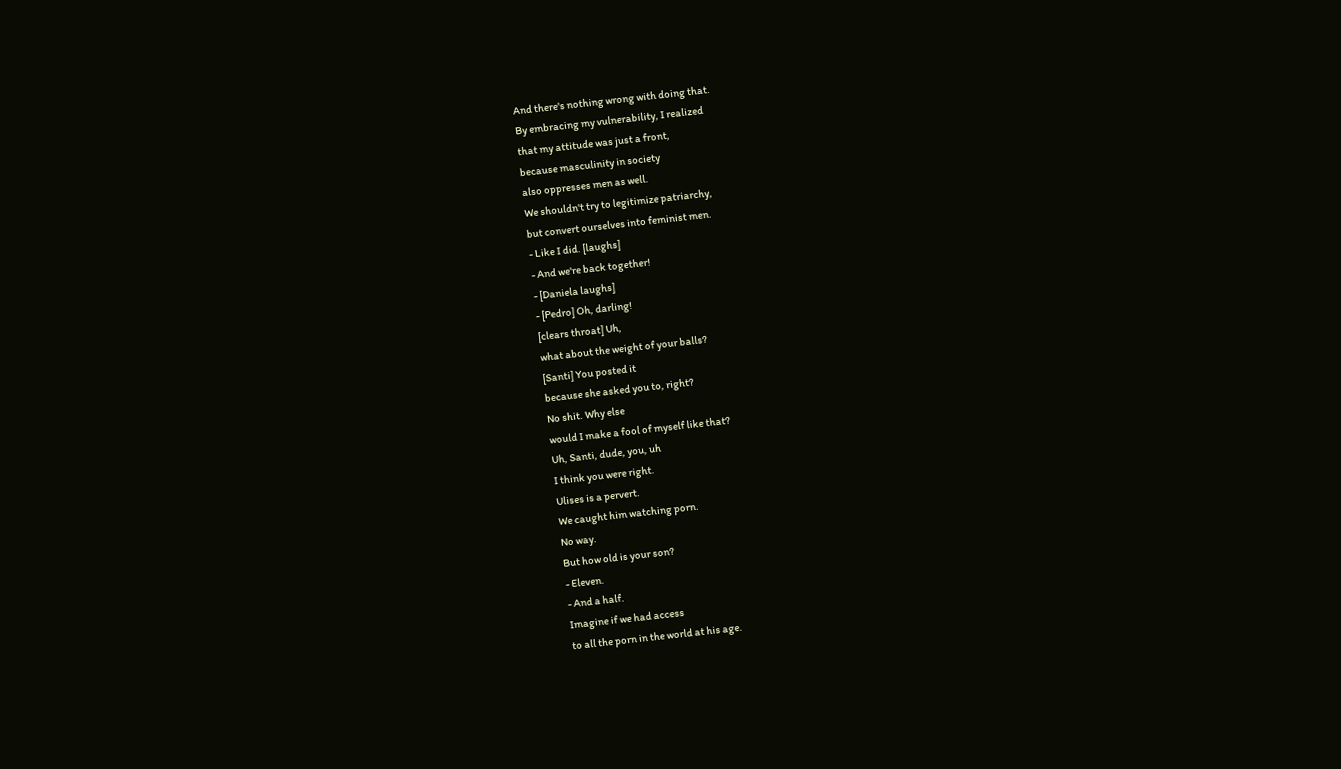And there's nothing wrong with doing that.
By embracing my vulnerability, I realized
that my attitude was just a front,
because masculinity in society
also oppresses men as well.
We shouldn't try to legitimize patriarchy,
but convert ourselves into feminist men.
- Like I did. [laughs]
- And we're back together!
- [Daniela laughs]
- [Pedro] Oh, darling!
[clears throat] Uh,
what about the weight of your balls?
[Santi] You posted it
because she asked you to, right?
No shit. Why else
would I make a fool of myself like that?
Uh, Santi, dude, you, uh
I think you were right.
Ulises is a pervert.
We caught him watching porn.
No way.
But how old is your son?
- Eleven.
- And a half.
Imagine if we had access
to all the porn in the world at his age.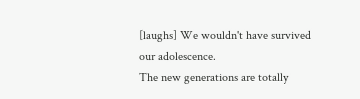[laughs] We wouldn't have survived
our adolescence.
The new generations are totally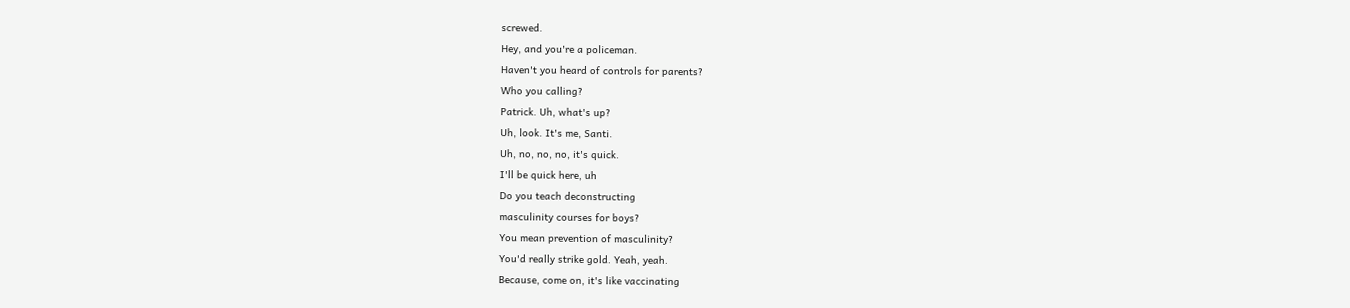screwed.
Hey, and you're a policeman.
Haven't you heard of controls for parents?
Who you calling?
Patrick. Uh, what's up?
Uh, look. It's me, Santi.
Uh, no, no, no, it's quick.
I'll be quick here, uh
Do you teach deconstructing
masculinity courses for boys?
You mean prevention of masculinity?
You'd really strike gold. Yeah, yeah.
Because, come on, it's like vaccinating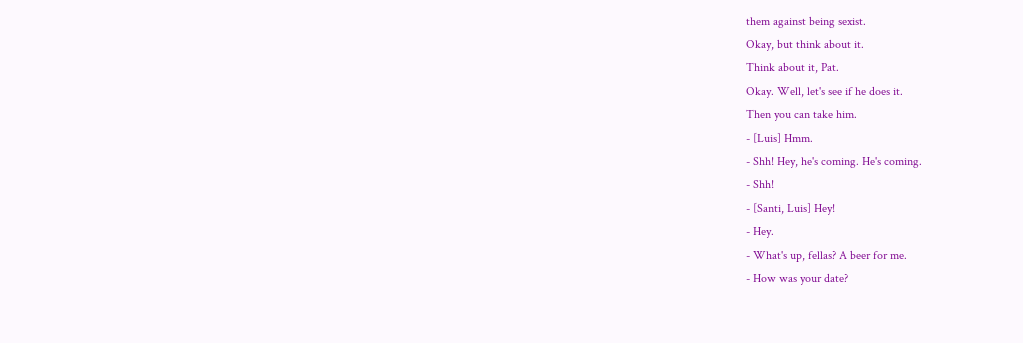them against being sexist.
Okay, but think about it.
Think about it, Pat.
Okay. Well, let's see if he does it.
Then you can take him.
- [Luis] Hmm.
- Shh! Hey, he's coming. He's coming.
- Shh!
- [Santi, Luis] Hey!
- Hey.
- What's up, fellas? A beer for me.
- How was your date?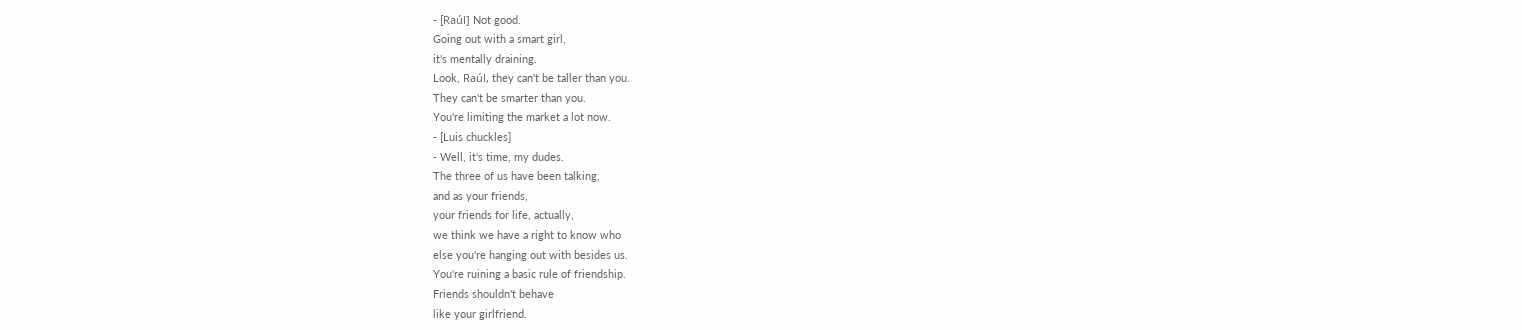- [Raúl] Not good.
Going out with a smart girl,
it's mentally draining.
Look, Raúl, they can't be taller than you.
They can't be smarter than you.
You're limiting the market a lot now.
- [Luis chuckles]
- Well, it's time, my dudes.
The three of us have been talking,
and as your friends,
your friends for life, actually,
we think we have a right to know who
else you're hanging out with besides us.
You're ruining a basic rule of friendship.
Friends shouldn't behave
like your girlfriend.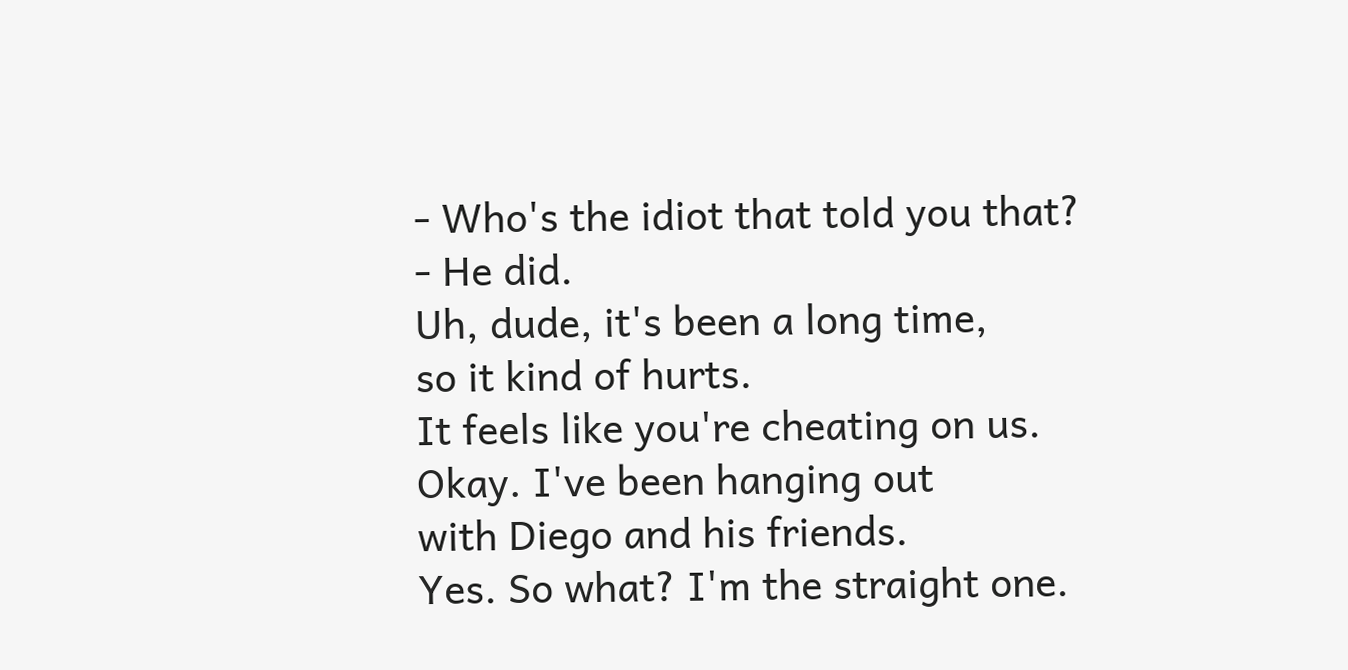- Who's the idiot that told you that?
- He did.
Uh, dude, it's been a long time,
so it kind of hurts.
It feels like you're cheating on us.
Okay. I've been hanging out
with Diego and his friends.
Yes. So what? I'm the straight one.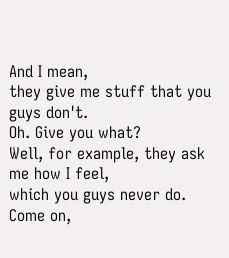And I mean,
they give me stuff that you guys don't.
Oh. Give you what?
Well, for example, they ask me how I feel,
which you guys never do.
Come on,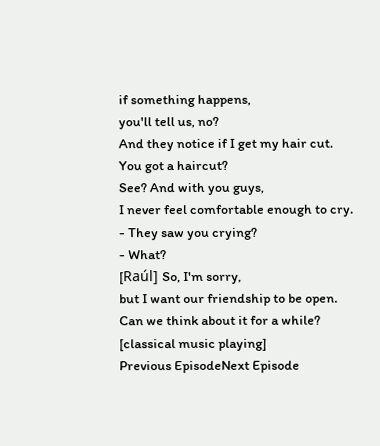if something happens,
you'll tell us, no?
And they notice if I get my hair cut.
You got a haircut?
See? And with you guys,
I never feel comfortable enough to cry.
- They saw you crying?
- What?
[Raúl] So, I'm sorry,
but I want our friendship to be open.
Can we think about it for a while?
[classical music playing]
Previous EpisodeNext Episode